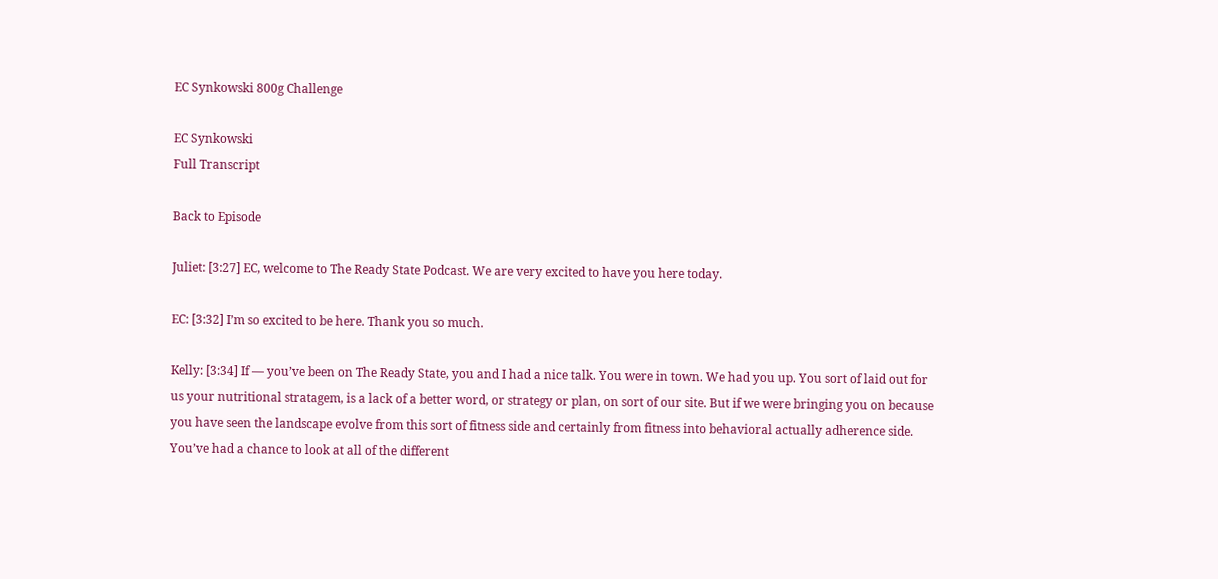EC Synkowski 800g Challenge

EC Synkowski
Full Transcript

Back to Episode

Juliet: [3:27] EC, welcome to The Ready State Podcast. We are very excited to have you here today.

EC: [3:32] I’m so excited to be here. Thank you so much.

Kelly: [3:34] If — you’ve been on The Ready State, you and I had a nice talk. You were in town. We had you up. You sort of laid out for us your nutritional stratagem, is a lack of a better word, or strategy or plan, on sort of our site. But if we were bringing you on because you have seen the landscape evolve from this sort of fitness side and certainly from fitness into behavioral actually adherence side. You’ve had a chance to look at all of the different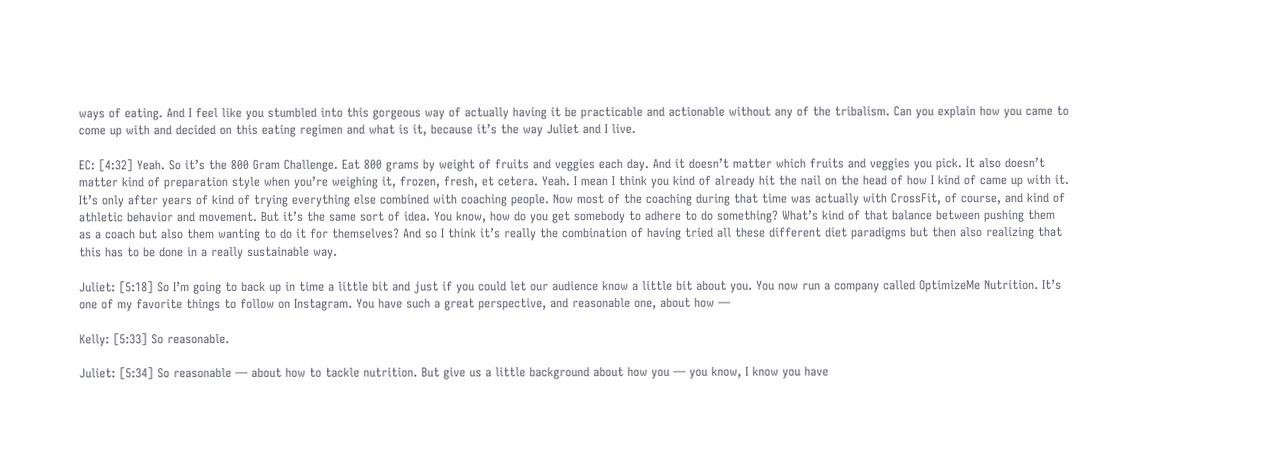ways of eating. And I feel like you stumbled into this gorgeous way of actually having it be practicable and actionable without any of the tribalism. Can you explain how you came to come up with and decided on this eating regimen and what is it, because it’s the way Juliet and I live.

EC: [4:32] Yeah. So it’s the 800 Gram Challenge. Eat 800 grams by weight of fruits and veggies each day. And it doesn’t matter which fruits and veggies you pick. It also doesn’t matter kind of preparation style when you’re weighing it, frozen, fresh, et cetera. Yeah. I mean I think you kind of already hit the nail on the head of how I kind of came up with it. It’s only after years of kind of trying everything else combined with coaching people. Now most of the coaching during that time was actually with CrossFit, of course, and kind of athletic behavior and movement. But it’s the same sort of idea. You know, how do you get somebody to adhere to do something? What’s kind of that balance between pushing them as a coach but also them wanting to do it for themselves? And so I think it’s really the combination of having tried all these different diet paradigms but then also realizing that this has to be done in a really sustainable way.

Juliet: [5:18] So I’m going to back up in time a little bit and just if you could let our audience know a little bit about you. You now run a company called OptimizeMe Nutrition. It’s one of my favorite things to follow on Instagram. You have such a great perspective, and reasonable one, about how —

Kelly: [5:33] So reasonable.

Juliet: [5:34] So reasonable — about how to tackle nutrition. But give us a little background about how you — you know, I know you have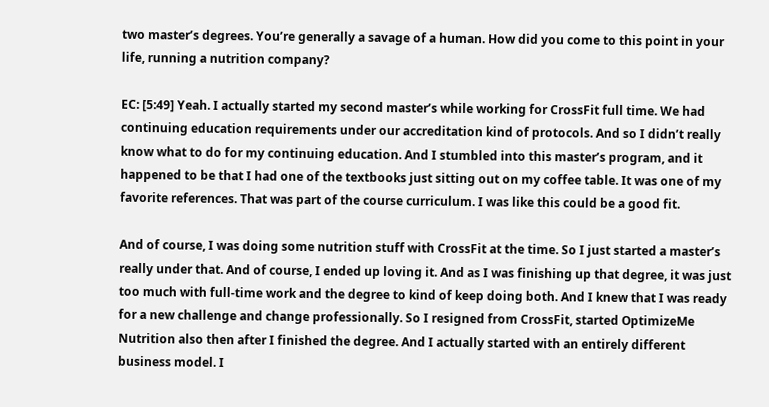two master’s degrees. You’re generally a savage of a human. How did you come to this point in your life, running a nutrition company?

EC: [5:49] Yeah. I actually started my second master’s while working for CrossFit full time. We had continuing education requirements under our accreditation kind of protocols. And so I didn’t really know what to do for my continuing education. And I stumbled into this master’s program, and it happened to be that I had one of the textbooks just sitting out on my coffee table. It was one of my favorite references. That was part of the course curriculum. I was like this could be a good fit.

And of course, I was doing some nutrition stuff with CrossFit at the time. So I just started a master’s really under that. And of course, I ended up loving it. And as I was finishing up that degree, it was just too much with full-time work and the degree to kind of keep doing both. And I knew that I was ready for a new challenge and change professionally. So I resigned from CrossFit, started OptimizeMe Nutrition also then after I finished the degree. And I actually started with an entirely different business model. I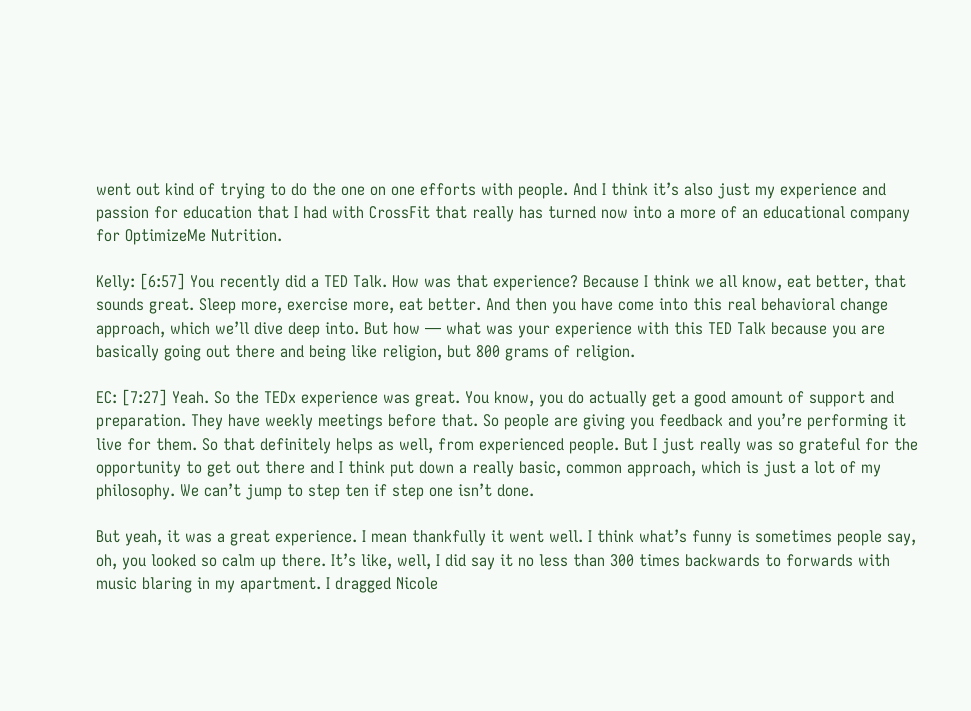went out kind of trying to do the one on one efforts with people. And I think it’s also just my experience and passion for education that I had with CrossFit that really has turned now into a more of an educational company for OptimizeMe Nutrition.

Kelly: [6:57] You recently did a TED Talk. How was that experience? Because I think we all know, eat better, that sounds great. Sleep more, exercise more, eat better. And then you have come into this real behavioral change approach, which we’ll dive deep into. But how — what was your experience with this TED Talk because you are basically going out there and being like religion, but 800 grams of religion.

EC: [7:27] Yeah. So the TEDx experience was great. You know, you do actually get a good amount of support and preparation. They have weekly meetings before that. So people are giving you feedback and you’re performing it live for them. So that definitely helps as well, from experienced people. But I just really was so grateful for the opportunity to get out there and I think put down a really basic, common approach, which is just a lot of my philosophy. We can’t jump to step ten if step one isn’t done.

But yeah, it was a great experience. I mean thankfully it went well. I think what’s funny is sometimes people say, oh, you looked so calm up there. It’s like, well, I did say it no less than 300 times backwards to forwards with music blaring in my apartment. I dragged Nicole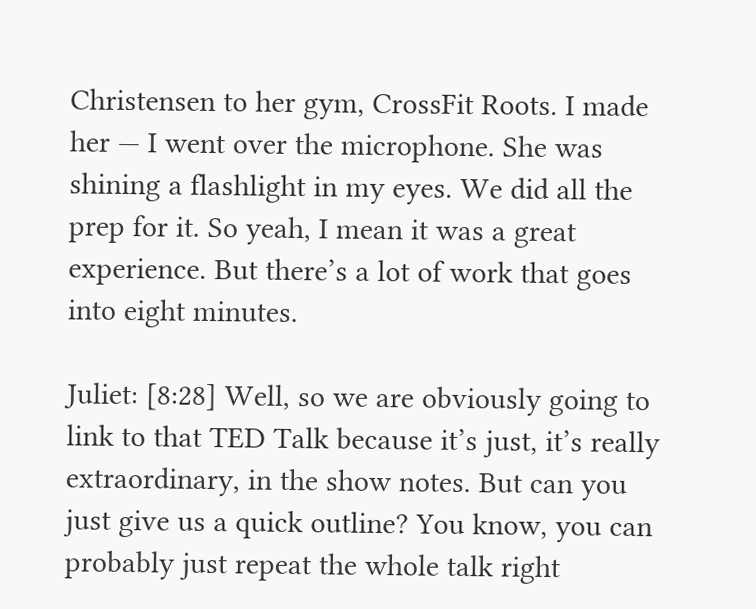Christensen to her gym, CrossFit Roots. I made her — I went over the microphone. She was shining a flashlight in my eyes. We did all the prep for it. So yeah, I mean it was a great experience. But there’s a lot of work that goes into eight minutes.

Juliet: [8:28] Well, so we are obviously going to link to that TED Talk because it’s just, it’s really extraordinary, in the show notes. But can you just give us a quick outline? You know, you can probably just repeat the whole talk right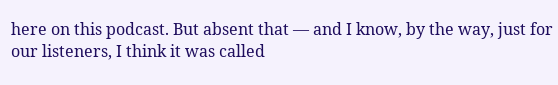here on this podcast. But absent that — and I know, by the way, just for our listeners, I think it was called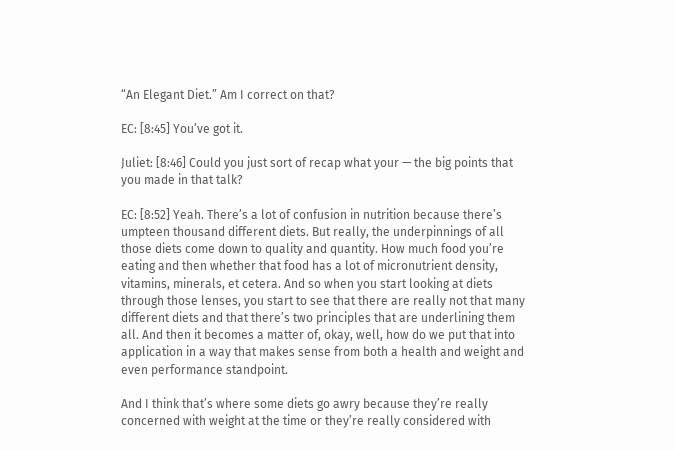“An Elegant Diet.” Am I correct on that?

EC: [8:45] You’ve got it.

Juliet: [8:46] Could you just sort of recap what your — the big points that you made in that talk?

EC: [8:52] Yeah. There’s a lot of confusion in nutrition because there’s umpteen thousand different diets. But really, the underpinnings of all those diets come down to quality and quantity. How much food you’re eating and then whether that food has a lot of micronutrient density, vitamins, minerals, et cetera. And so when you start looking at diets through those lenses, you start to see that there are really not that many different diets and that there’s two principles that are underlining them all. And then it becomes a matter of, okay, well, how do we put that into application in a way that makes sense from both a health and weight and even performance standpoint.

And I think that’s where some diets go awry because they’re really concerned with weight at the time or they’re really considered with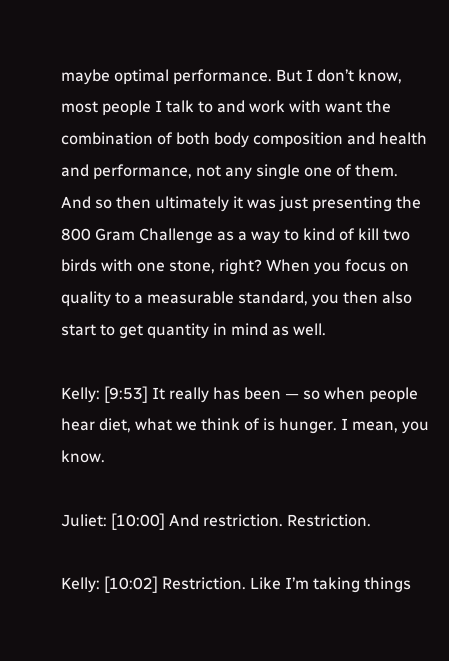maybe optimal performance. But I don’t know, most people I talk to and work with want the combination of both body composition and health and performance, not any single one of them. And so then ultimately it was just presenting the 800 Gram Challenge as a way to kind of kill two birds with one stone, right? When you focus on quality to a measurable standard, you then also start to get quantity in mind as well.

Kelly: [9:53] It really has been — so when people hear diet, what we think of is hunger. I mean, you know.

Juliet: [10:00] And restriction. Restriction.

Kelly: [10:02] Restriction. Like I’m taking things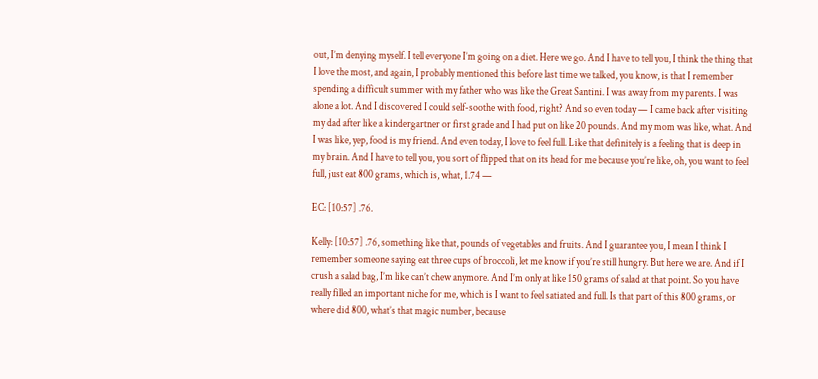out, I’m denying myself. I tell everyone I’m going on a diet. Here we go. And I have to tell you, I think the thing that I love the most, and again, I probably mentioned this before last time we talked, you know, is that I remember spending a difficult summer with my father who was like the Great Santini. I was away from my parents. I was alone a lot. And I discovered I could self-soothe with food, right? And so even today — I came back after visiting my dad after like a kindergartner or first grade and I had put on like 20 pounds. And my mom was like, what. And I was like, yep, food is my friend. And even today, I love to feel full. Like that definitely is a feeling that is deep in my brain. And I have to tell you, you sort of flipped that on its head for me because you’re like, oh, you want to feel full, just eat 800 grams, which is, what, 1.74 —

EC: [10:57] .76.

Kelly: [10:57] .76, something like that, pounds of vegetables and fruits. And I guarantee you, I mean I think I remember someone saying eat three cups of broccoli, let me know if you’re still hungry. But here we are. And if I crush a salad bag, I’m like can’t chew anymore. And I’m only at like 150 grams of salad at that point. So you have really filled an important niche for me, which is I want to feel satiated and full. Is that part of this 800 grams, or where did 800, what’s that magic number, because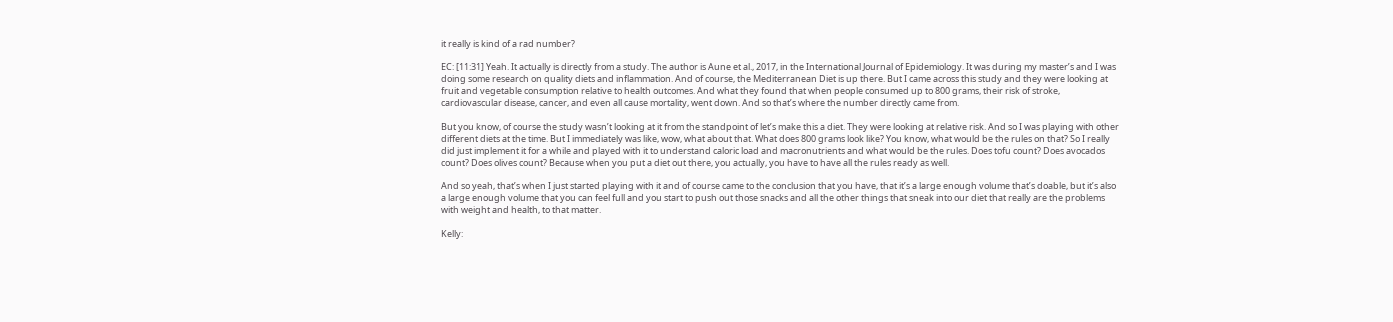it really is kind of a rad number?

EC: [11:31] Yeah. It actually is directly from a study. The author is Aune et al., 2017, in the International Journal of Epidemiology. It was during my master’s and I was doing some research on quality diets and inflammation. And of course, the Mediterranean Diet is up there. But I came across this study and they were looking at fruit and vegetable consumption relative to health outcomes. And what they found that when people consumed up to 800 grams, their risk of stroke, cardiovascular disease, cancer, and even all cause mortality, went down. And so that’s where the number directly came from.

But you know, of course the study wasn’t looking at it from the standpoint of let’s make this a diet. They were looking at relative risk. And so I was playing with other different diets at the time. But I immediately was like, wow, what about that. What does 800 grams look like? You know, what would be the rules on that? So I really did just implement it for a while and played with it to understand caloric load and macronutrients and what would be the rules. Does tofu count? Does avocados count? Does olives count? Because when you put a diet out there, you actually, you have to have all the rules ready as well.

And so yeah, that’s when I just started playing with it and of course came to the conclusion that you have, that it’s a large enough volume that’s doable, but it’s also a large enough volume that you can feel full and you start to push out those snacks and all the other things that sneak into our diet that really are the problems with weight and health, to that matter.

Kelly: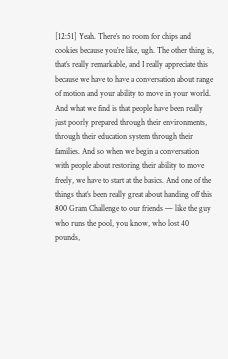[12:51] Yeah. There’s no room for chips and cookies because you’re like, ugh. The other thing is, that’s really remarkable, and I really appreciate this because we have to have a conversation about range of motion and your ability to move in your world. And what we find is that people have been really just poorly prepared through their environments, through their education system through their families. And so when we begin a conversation with people about restoring their ability to move freely, we have to start at the basics. And one of the things that’s been really great about handing off this 800 Gram Challenge to our friends — like the guy who runs the pool, you know, who lost 40 pounds,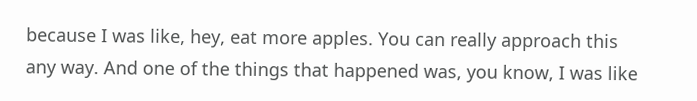because I was like, hey, eat more apples. You can really approach this any way. And one of the things that happened was, you know, I was like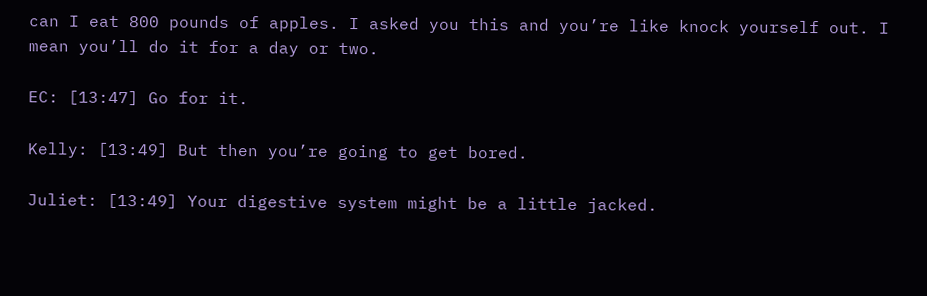can I eat 800 pounds of apples. I asked you this and you’re like knock yourself out. I mean you’ll do it for a day or two.

EC: [13:47] Go for it.

Kelly: [13:49] But then you’re going to get bored.

Juliet: [13:49] Your digestive system might be a little jacked.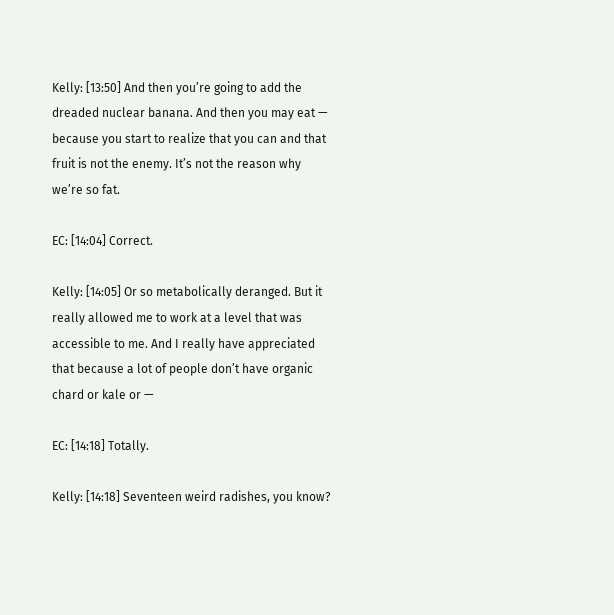Kelly: [13:50] And then you’re going to add the dreaded nuclear banana. And then you may eat — because you start to realize that you can and that fruit is not the enemy. It’s not the reason why we’re so fat.

EC: [14:04] Correct.

Kelly: [14:05] Or so metabolically deranged. But it really allowed me to work at a level that was accessible to me. And I really have appreciated that because a lot of people don’t have organic chard or kale or —

EC: [14:18] Totally.

Kelly: [14:18] Seventeen weird radishes, you know?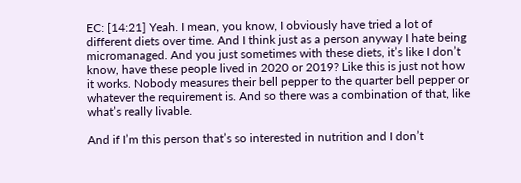EC: [14:21] Yeah. I mean, you know, I obviously have tried a lot of different diets over time. And I think just as a person anyway I hate being micromanaged. And you just sometimes with these diets, it’s like I don’t know, have these people lived in 2020 or 2019? Like this is just not how it works. Nobody measures their bell pepper to the quarter bell pepper or whatever the requirement is. And so there was a combination of that, like what’s really livable.

And if I’m this person that’s so interested in nutrition and I don’t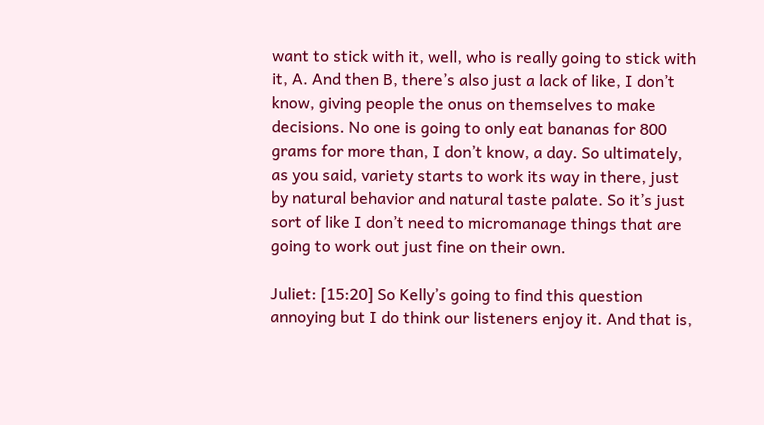want to stick with it, well, who is really going to stick with it, A. And then B, there’s also just a lack of like, I don’t know, giving people the onus on themselves to make decisions. No one is going to only eat bananas for 800 grams for more than, I don’t know, a day. So ultimately, as you said, variety starts to work its way in there, just by natural behavior and natural taste palate. So it’s just sort of like I don’t need to micromanage things that are going to work out just fine on their own.

Juliet: [15:20] So Kelly’s going to find this question annoying but I do think our listeners enjoy it. And that is,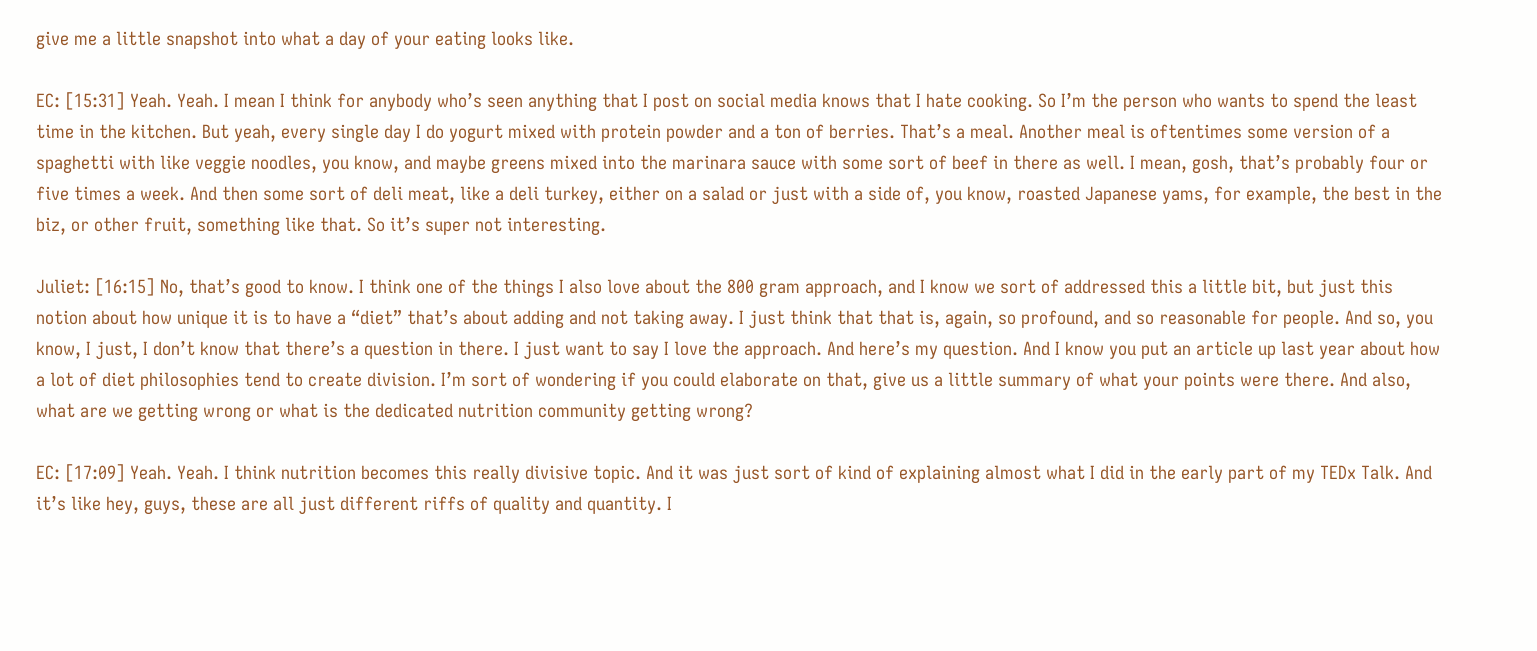give me a little snapshot into what a day of your eating looks like.

EC: [15:31] Yeah. Yeah. I mean I think for anybody who’s seen anything that I post on social media knows that I hate cooking. So I’m the person who wants to spend the least time in the kitchen. But yeah, every single day I do yogurt mixed with protein powder and a ton of berries. That’s a meal. Another meal is oftentimes some version of a spaghetti with like veggie noodles, you know, and maybe greens mixed into the marinara sauce with some sort of beef in there as well. I mean, gosh, that’s probably four or five times a week. And then some sort of deli meat, like a deli turkey, either on a salad or just with a side of, you know, roasted Japanese yams, for example, the best in the biz, or other fruit, something like that. So it’s super not interesting.

Juliet: [16:15] No, that’s good to know. I think one of the things I also love about the 800 gram approach, and I know we sort of addressed this a little bit, but just this notion about how unique it is to have a “diet” that’s about adding and not taking away. I just think that that is, again, so profound, and so reasonable for people. And so, you know, I just, I don’t know that there’s a question in there. I just want to say I love the approach. And here’s my question. And I know you put an article up last year about how a lot of diet philosophies tend to create division. I’m sort of wondering if you could elaborate on that, give us a little summary of what your points were there. And also, what are we getting wrong or what is the dedicated nutrition community getting wrong?

EC: [17:09] Yeah. Yeah. I think nutrition becomes this really divisive topic. And it was just sort of kind of explaining almost what I did in the early part of my TEDx Talk. And it’s like hey, guys, these are all just different riffs of quality and quantity. I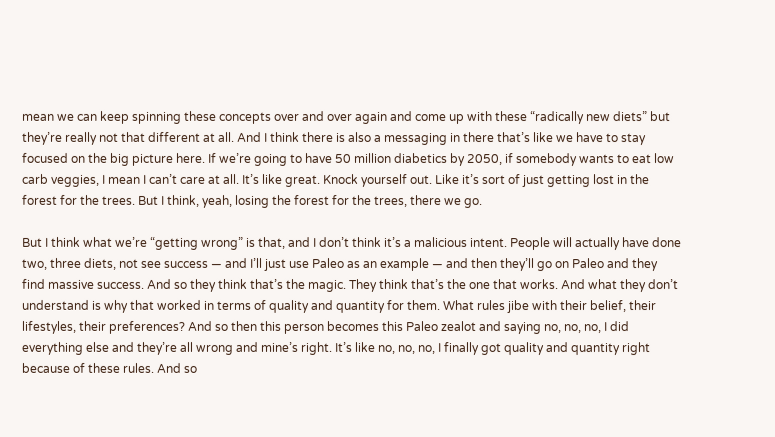mean we can keep spinning these concepts over and over again and come up with these “radically new diets” but they’re really not that different at all. And I think there is also a messaging in there that’s like we have to stay focused on the big picture here. If we’re going to have 50 million diabetics by 2050, if somebody wants to eat low carb veggies, I mean I can’t care at all. It’s like great. Knock yourself out. Like it’s sort of just getting lost in the forest for the trees. But I think, yeah, losing the forest for the trees, there we go.

But I think what we’re “getting wrong” is that, and I don’t think it’s a malicious intent. People will actually have done two, three diets, not see success — and I’ll just use Paleo as an example — and then they’ll go on Paleo and they find massive success. And so they think that’s the magic. They think that’s the one that works. And what they don’t understand is why that worked in terms of quality and quantity for them. What rules jibe with their belief, their lifestyles, their preferences? And so then this person becomes this Paleo zealot and saying no, no, no, I did everything else and they’re all wrong and mine’s right. It’s like no, no, no, I finally got quality and quantity right because of these rules. And so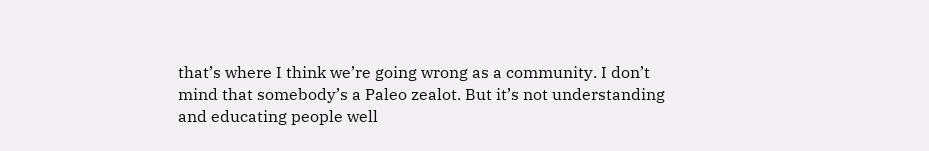that’s where I think we’re going wrong as a community. I don’t mind that somebody’s a Paleo zealot. But it’s not understanding and educating people well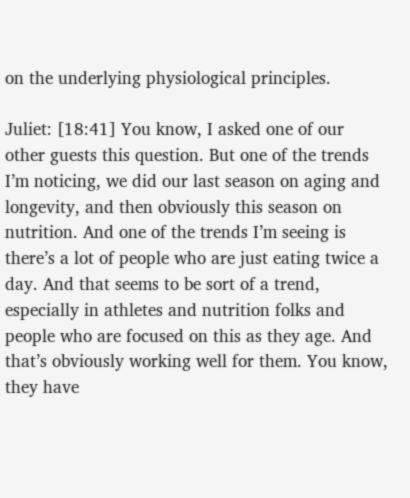on the underlying physiological principles.

Juliet: [18:41] You know, I asked one of our other guests this question. But one of the trends I’m noticing, we did our last season on aging and longevity, and then obviously this season on nutrition. And one of the trends I’m seeing is there’s a lot of people who are just eating twice a day. And that seems to be sort of a trend, especially in athletes and nutrition folks and people who are focused on this as they age. And that’s obviously working well for them. You know, they have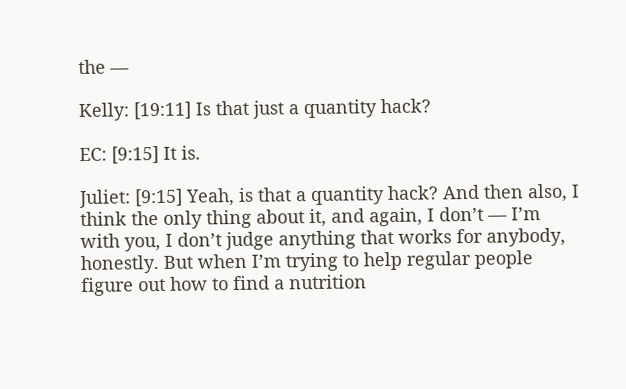the —

Kelly: [19:11] Is that just a quantity hack?

EC: [9:15] It is.

Juliet: [9:15] Yeah, is that a quantity hack? And then also, I think the only thing about it, and again, I don’t — I’m with you, I don’t judge anything that works for anybody, honestly. But when I’m trying to help regular people figure out how to find a nutrition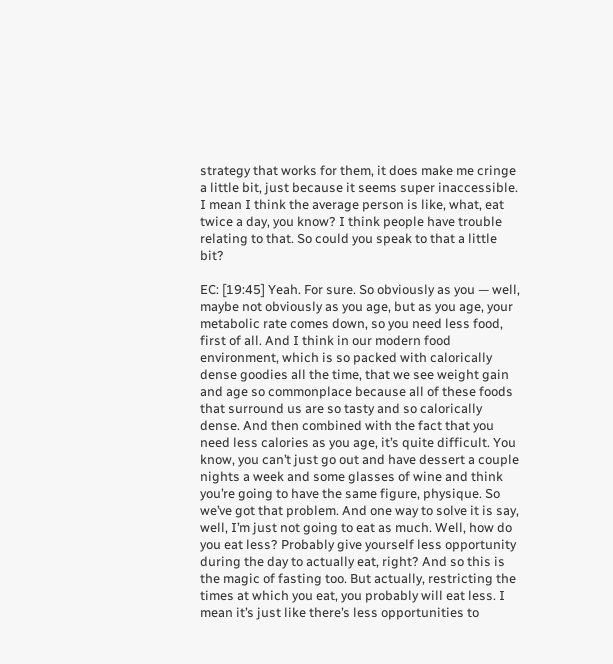strategy that works for them, it does make me cringe a little bit, just because it seems super inaccessible. I mean I think the average person is like, what, eat twice a day, you know? I think people have trouble relating to that. So could you speak to that a little bit?

EC: [19:45] Yeah. For sure. So obviously as you — well, maybe not obviously as you age, but as you age, your metabolic rate comes down, so you need less food, first of all. And I think in our modern food environment, which is so packed with calorically dense goodies all the time, that we see weight gain and age so commonplace because all of these foods that surround us are so tasty and so calorically dense. And then combined with the fact that you need less calories as you age, it’s quite difficult. You know, you can’t just go out and have dessert a couple nights a week and some glasses of wine and think you’re going to have the same figure, physique. So we’ve got that problem. And one way to solve it is say, well, I’m just not going to eat as much. Well, how do you eat less? Probably give yourself less opportunity during the day to actually eat, right? And so this is the magic of fasting too. But actually, restricting the times at which you eat, you probably will eat less. I mean it’s just like there’s less opportunities to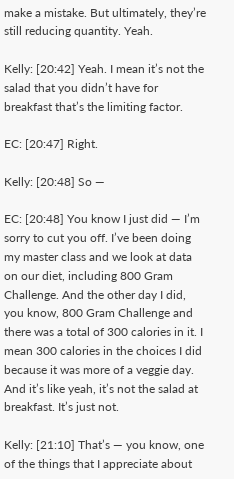make a mistake. But ultimately, they’re still reducing quantity. Yeah.

Kelly: [20:42] Yeah. I mean it’s not the salad that you didn’t have for breakfast that’s the limiting factor.

EC: [20:47] Right.

Kelly: [20:48] So —

EC: [20:48] You know I just did — I’m sorry to cut you off. I’ve been doing my master class and we look at data on our diet, including 800 Gram Challenge. And the other day I did, you know, 800 Gram Challenge and there was a total of 300 calories in it. I mean 300 calories in the choices I did because it was more of a veggie day. And it’s like yeah, it’s not the salad at breakfast. It’s just not.

Kelly: [21:10] That’s — you know, one of the things that I appreciate about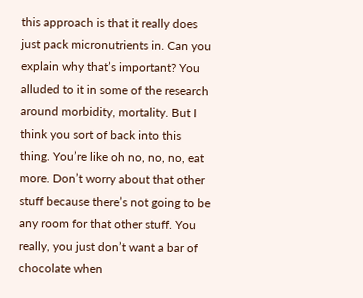this approach is that it really does just pack micronutrients in. Can you explain why that’s important? You alluded to it in some of the research around morbidity, mortality. But I think you sort of back into this thing. You’re like oh no, no, no, eat more. Don’t worry about that other stuff because there’s not going to be any room for that other stuff. You really, you just don’t want a bar of chocolate when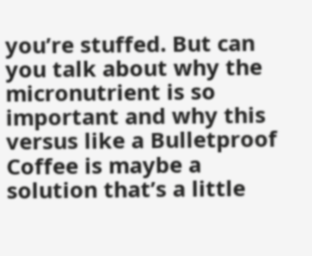you’re stuffed. But can you talk about why the micronutrient is so important and why this versus like a Bulletproof Coffee is maybe a solution that’s a little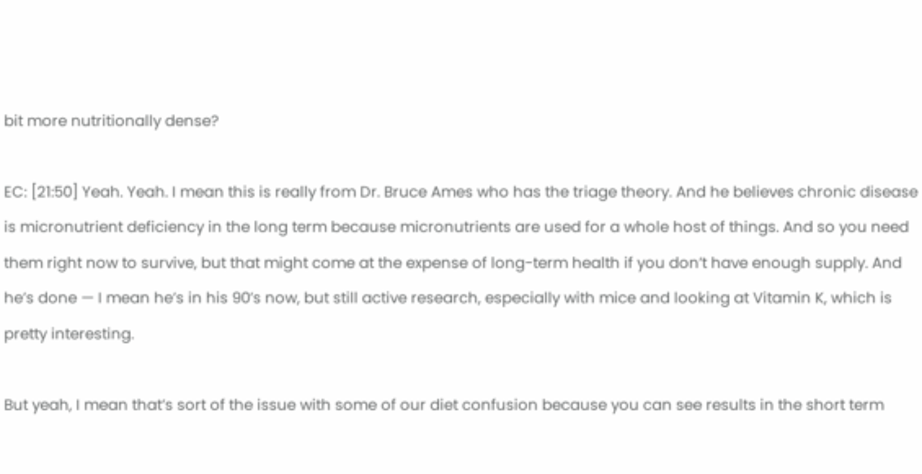bit more nutritionally dense?

EC: [21:50] Yeah. Yeah. I mean this is really from Dr. Bruce Ames who has the triage theory. And he believes chronic disease is micronutrient deficiency in the long term because micronutrients are used for a whole host of things. And so you need them right now to survive, but that might come at the expense of long-term health if you don’t have enough supply. And he’s done — I mean he’s in his 90’s now, but still active research, especially with mice and looking at Vitamin K, which is pretty interesting.

But yeah, I mean that’s sort of the issue with some of our diet confusion because you can see results in the short term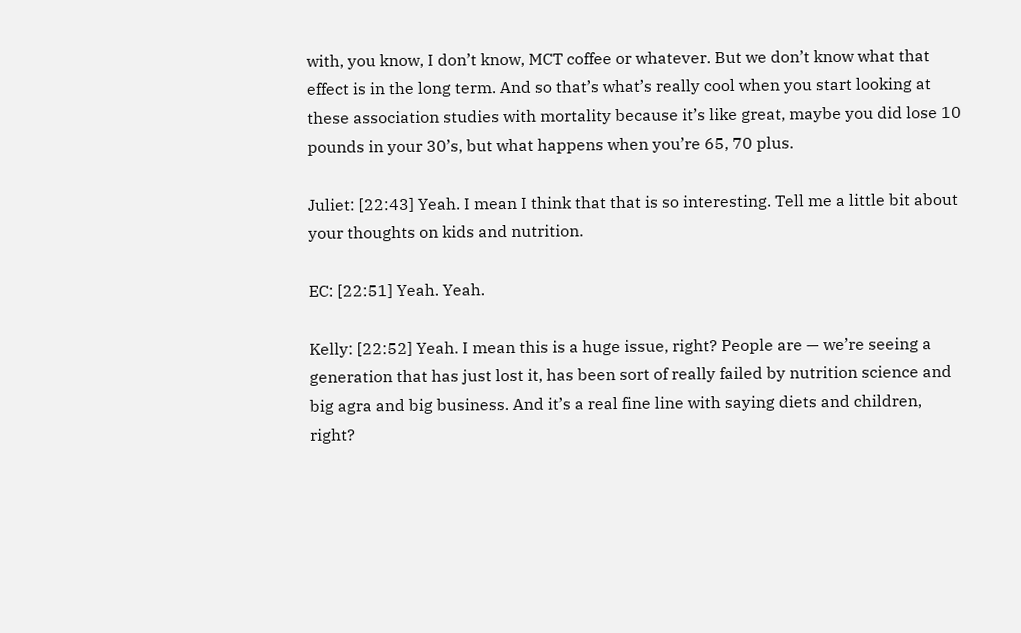with, you know, I don’t know, MCT coffee or whatever. But we don’t know what that effect is in the long term. And so that’s what’s really cool when you start looking at these association studies with mortality because it’s like great, maybe you did lose 10 pounds in your 30’s, but what happens when you’re 65, 70 plus.

Juliet: [22:43] Yeah. I mean I think that that is so interesting. Tell me a little bit about your thoughts on kids and nutrition.

EC: [22:51] Yeah. Yeah.

Kelly: [22:52] Yeah. I mean this is a huge issue, right? People are — we’re seeing a generation that has just lost it, has been sort of really failed by nutrition science and big agra and big business. And it’s a real fine line with saying diets and children, right?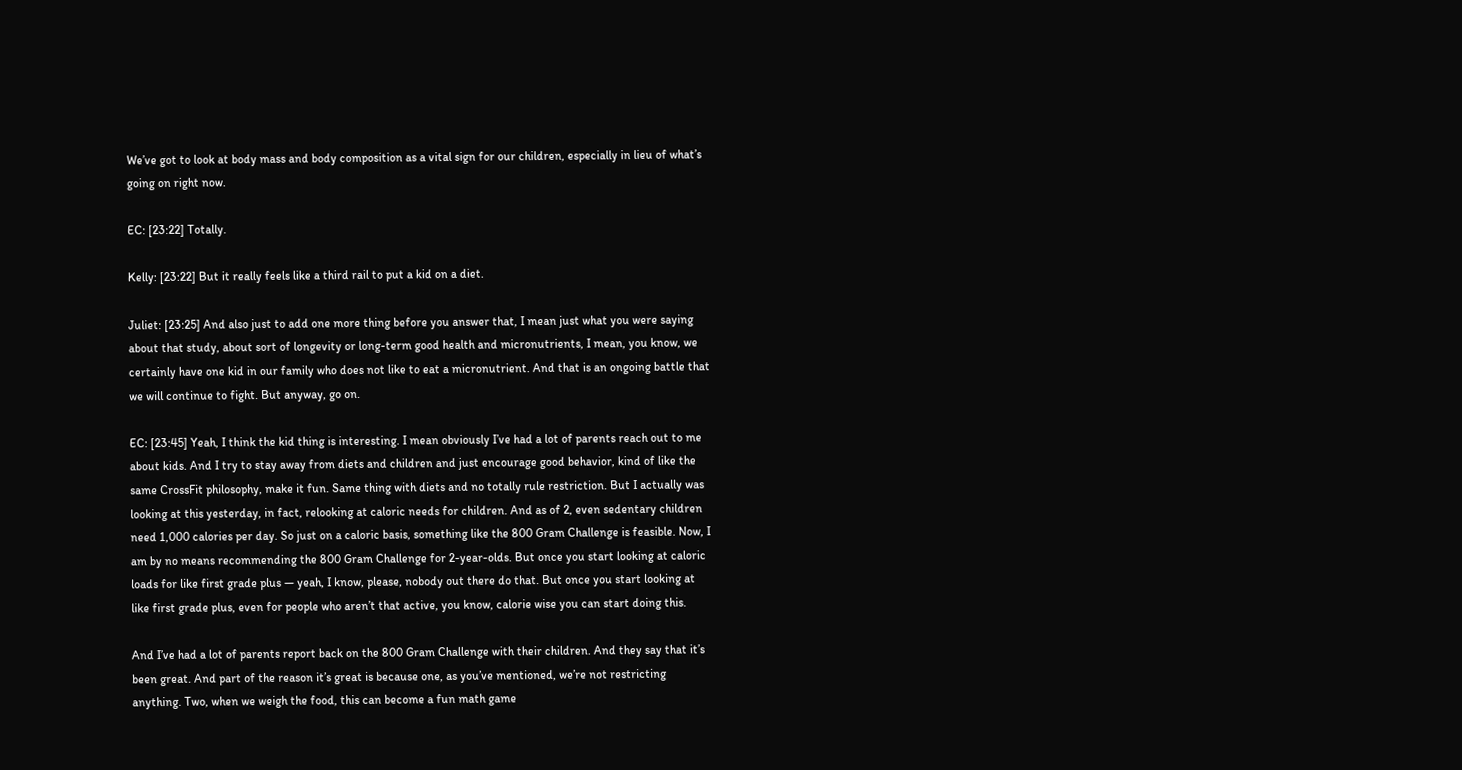We’ve got to look at body mass and body composition as a vital sign for our children, especially in lieu of what’s going on right now.

EC: [23:22] Totally.

Kelly: [23:22] But it really feels like a third rail to put a kid on a diet.

Juliet: [23:25] And also just to add one more thing before you answer that, I mean just what you were saying about that study, about sort of longevity or long-term good health and micronutrients, I mean, you know, we certainly have one kid in our family who does not like to eat a micronutrient. And that is an ongoing battle that we will continue to fight. But anyway, go on.

EC: [23:45] Yeah, I think the kid thing is interesting. I mean obviously I’ve had a lot of parents reach out to me about kids. And I try to stay away from diets and children and just encourage good behavior, kind of like the same CrossFit philosophy, make it fun. Same thing with diets and no totally rule restriction. But I actually was looking at this yesterday, in fact, relooking at caloric needs for children. And as of 2, even sedentary children need 1,000 calories per day. So just on a caloric basis, something like the 800 Gram Challenge is feasible. Now, I am by no means recommending the 800 Gram Challenge for 2-year-olds. But once you start looking at caloric loads for like first grade plus — yeah, I know, please, nobody out there do that. But once you start looking at like first grade plus, even for people who aren’t that active, you know, calorie wise you can start doing this.

And I’ve had a lot of parents report back on the 800 Gram Challenge with their children. And they say that it’s been great. And part of the reason it’s great is because one, as you’ve mentioned, we’re not restricting anything. Two, when we weigh the food, this can become a fun math game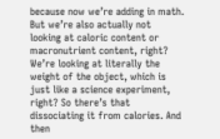because now we’re adding in math. But we’re also actually not looking at caloric content or macronutrient content, right? We’re looking at literally the weight of the object, which is just like a science experiment, right? So there’s that dissociating it from calories. And then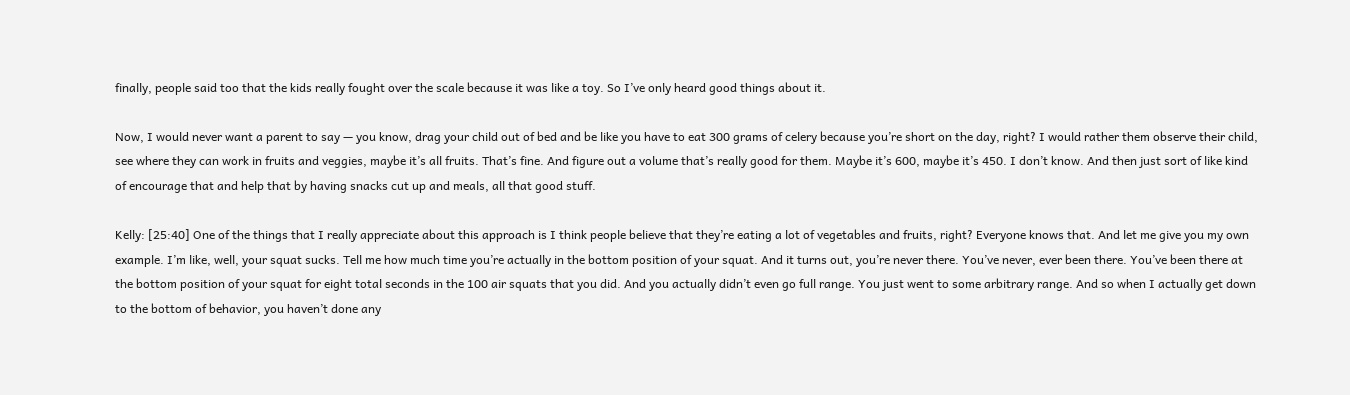finally, people said too that the kids really fought over the scale because it was like a toy. So I’ve only heard good things about it.

Now, I would never want a parent to say — you know, drag your child out of bed and be like you have to eat 300 grams of celery because you’re short on the day, right? I would rather them observe their child, see where they can work in fruits and veggies, maybe it’s all fruits. That’s fine. And figure out a volume that’s really good for them. Maybe it’s 600, maybe it’s 450. I don’t know. And then just sort of like kind of encourage that and help that by having snacks cut up and meals, all that good stuff.

Kelly: [25:40] One of the things that I really appreciate about this approach is I think people believe that they’re eating a lot of vegetables and fruits, right? Everyone knows that. And let me give you my own example. I’m like, well, your squat sucks. Tell me how much time you’re actually in the bottom position of your squat. And it turns out, you’re never there. You’ve never, ever been there. You’ve been there at the bottom position of your squat for eight total seconds in the 100 air squats that you did. And you actually didn’t even go full range. You just went to some arbitrary range. And so when I actually get down to the bottom of behavior, you haven’t done any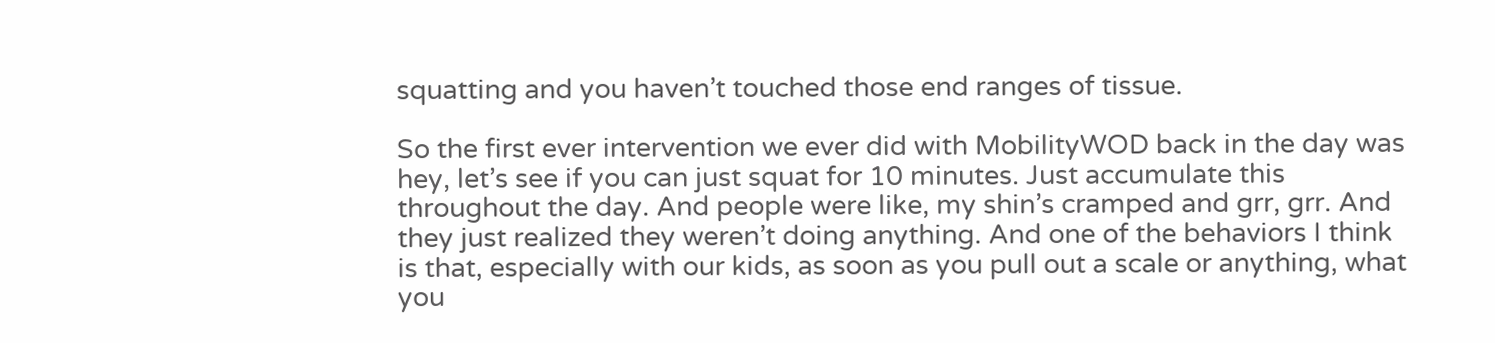squatting and you haven’t touched those end ranges of tissue.

So the first ever intervention we ever did with MobilityWOD back in the day was hey, let’s see if you can just squat for 10 minutes. Just accumulate this throughout the day. And people were like, my shin’s cramped and grr, grr. And they just realized they weren’t doing anything. And one of the behaviors I think is that, especially with our kids, as soon as you pull out a scale or anything, what you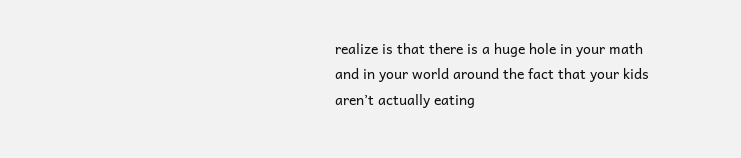realize is that there is a huge hole in your math and in your world around the fact that your kids aren’t actually eating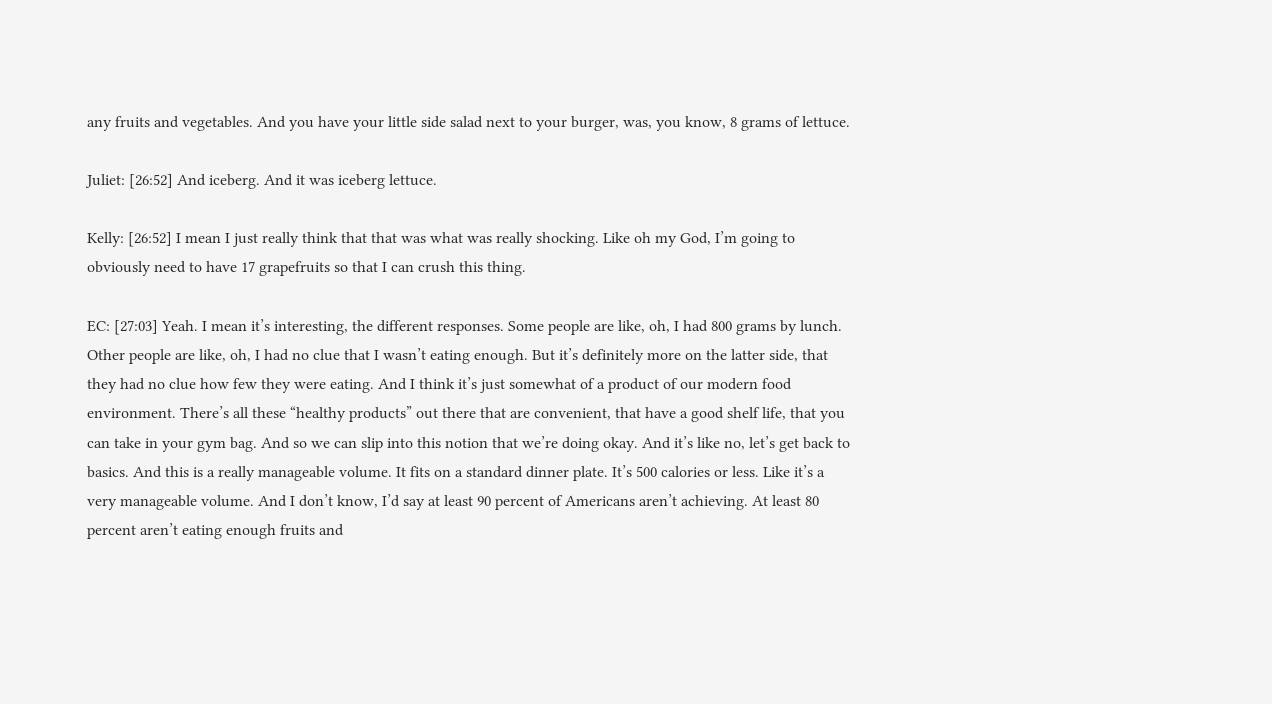any fruits and vegetables. And you have your little side salad next to your burger, was, you know, 8 grams of lettuce.

Juliet: [26:52] And iceberg. And it was iceberg lettuce.

Kelly: [26:52] I mean I just really think that that was what was really shocking. Like oh my God, I’m going to obviously need to have 17 grapefruits so that I can crush this thing.

EC: [27:03] Yeah. I mean it’s interesting, the different responses. Some people are like, oh, I had 800 grams by lunch. Other people are like, oh, I had no clue that I wasn’t eating enough. But it’s definitely more on the latter side, that they had no clue how few they were eating. And I think it’s just somewhat of a product of our modern food environment. There’s all these “healthy products” out there that are convenient, that have a good shelf life, that you can take in your gym bag. And so we can slip into this notion that we’re doing okay. And it’s like no, let’s get back to basics. And this is a really manageable volume. It fits on a standard dinner plate. It’s 500 calories or less. Like it’s a very manageable volume. And I don’t know, I’d say at least 90 percent of Americans aren’t achieving. At least 80 percent aren’t eating enough fruits and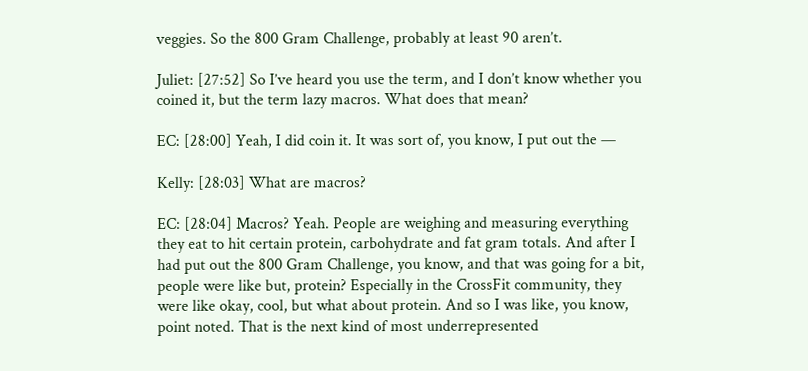veggies. So the 800 Gram Challenge, probably at least 90 aren’t.

Juliet: [27:52] So I’ve heard you use the term, and I don’t know whether you coined it, but the term lazy macros. What does that mean?

EC: [28:00] Yeah, I did coin it. It was sort of, you know, I put out the —

Kelly: [28:03] What are macros?

EC: [28:04] Macros? Yeah. People are weighing and measuring everything they eat to hit certain protein, carbohydrate and fat gram totals. And after I had put out the 800 Gram Challenge, you know, and that was going for a bit, people were like but, protein? Especially in the CrossFit community, they were like okay, cool, but what about protein. And so I was like, you know, point noted. That is the next kind of most underrepresented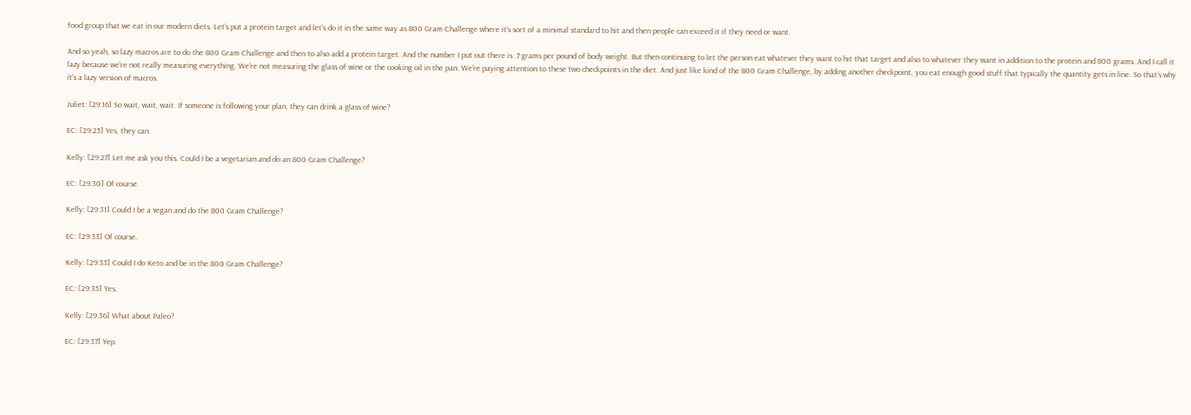food group that we eat in our modern diets. Let’s put a protein target and let’s do it in the same way as 800 Gram Challenge where it’s sort of a minimal standard to hit and then people can exceed it if they need or want.

And so yeah, so lazy macros are to do the 800 Gram Challenge and then to also add a protein target. And the number I put out there is .7 grams per pound of body weight. But then continuing to let the person eat whatever they want to hit that target and also to whatever they want in addition to the protein and 800 grams. And I call it lazy because we’re not really measuring everything. We’re not measuring the glass of wine or the cooking oil in the pan. We’re paying attention to these two checkpoints in the diet. And just like kind of the 800 Gram Challenge, by adding another checkpoint, you eat enough good stuff that typically the quantity gets in line. So that’s why it’s a lazy version of macros.

Juliet: [29:16] So wait, wait, wait. If someone is following your plan, they can drink a glass of wine?

EC: [29:25] Yes, they can.

Kelly: [29:27] Let me ask you this. Could I be a vegetarian and do an 800 Gram Challenge?

EC: [29:30] Of course.

Kelly: [29:31] Could I be a vegan and do the 800 Gram Challenge?

EC: [29:33] Of course.

Kelly: [29:33] Could I do Keto and be in the 800 Gram Challenge?

EC: [29:35] Yes.

Kelly: [29:36] What about Paleo?

EC: [29:37] Yep.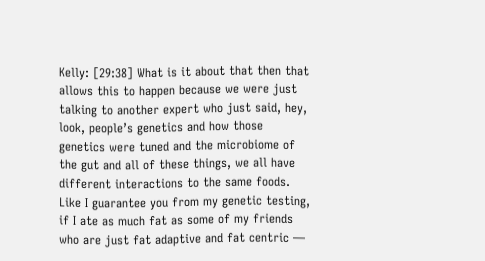Kelly: [29:38] What is it about that then that allows this to happen because we were just talking to another expert who just said, hey, look, people’s genetics and how those genetics were tuned and the microbiome of the gut and all of these things, we all have different interactions to the same foods. Like I guarantee you from my genetic testing, if I ate as much fat as some of my friends who are just fat adaptive and fat centric —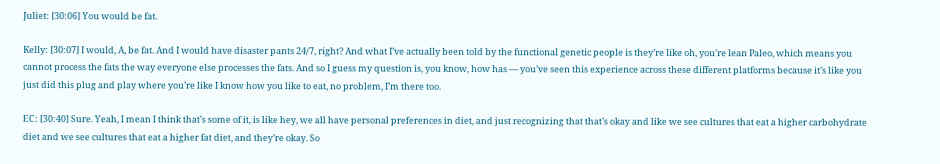Juliet: [30:06] You would be fat.

Kelly: [30:07] I would, A, be fat. And I would have disaster pants 24/7, right? And what I’ve actually been told by the functional genetic people is they’re like oh, you’re lean Paleo, which means you cannot process the fats the way everyone else processes the fats. And so I guess my question is, you know, how has — you’ve seen this experience across these different platforms because it’s like you just did this plug and play where you’re like I know how you like to eat, no problem, I’m there too.

EC: [30:40] Sure. Yeah, I mean I think that’s some of it, is like hey, we all have personal preferences in diet, and just recognizing that that’s okay and like we see cultures that eat a higher carbohydrate diet and we see cultures that eat a higher fat diet, and they’re okay. So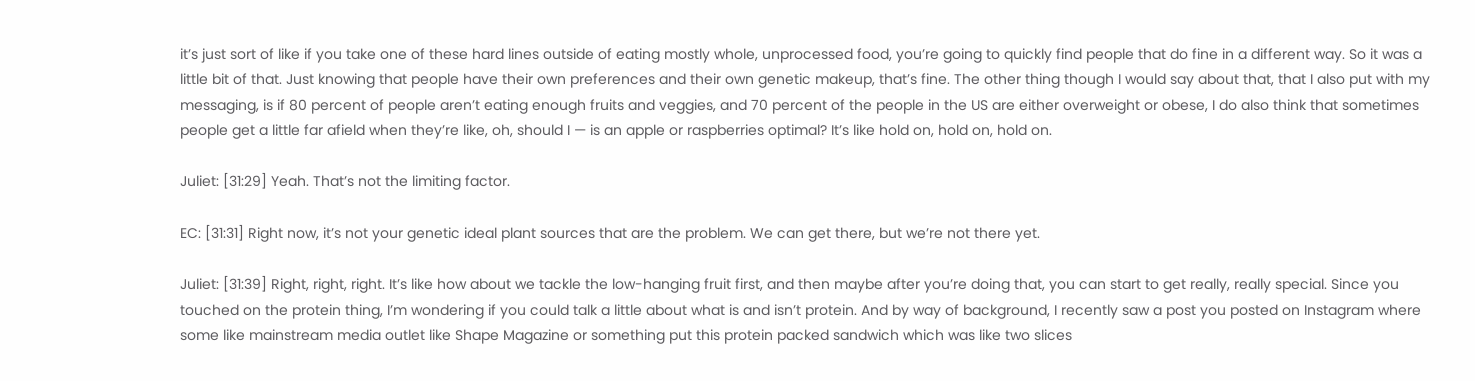it’s just sort of like if you take one of these hard lines outside of eating mostly whole, unprocessed food, you’re going to quickly find people that do fine in a different way. So it was a little bit of that. Just knowing that people have their own preferences and their own genetic makeup, that’s fine. The other thing though I would say about that, that I also put with my messaging, is if 80 percent of people aren’t eating enough fruits and veggies, and 70 percent of the people in the US are either overweight or obese, I do also think that sometimes people get a little far afield when they’re like, oh, should I — is an apple or raspberries optimal? It’s like hold on, hold on, hold on.

Juliet: [31:29] Yeah. That’s not the limiting factor.

EC: [31:31] Right now, it’s not your genetic ideal plant sources that are the problem. We can get there, but we’re not there yet.

Juliet: [31:39] Right, right, right. It’s like how about we tackle the low-hanging fruit first, and then maybe after you’re doing that, you can start to get really, really special. Since you touched on the protein thing, I’m wondering if you could talk a little about what is and isn’t protein. And by way of background, I recently saw a post you posted on Instagram where some like mainstream media outlet like Shape Magazine or something put this protein packed sandwich which was like two slices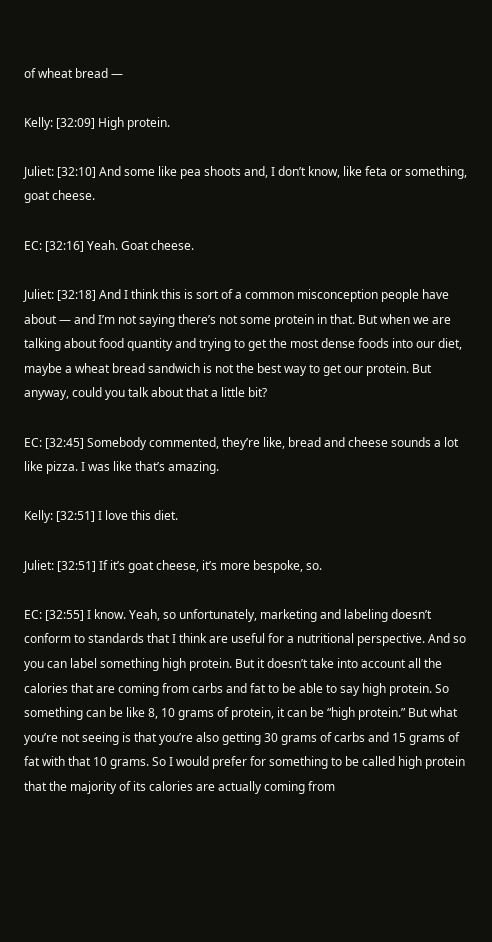of wheat bread —

Kelly: [32:09] High protein.

Juliet: [32:10] And some like pea shoots and, I don’t know, like feta or something, goat cheese.

EC: [32:16] Yeah. Goat cheese.

Juliet: [32:18] And I think this is sort of a common misconception people have about — and I’m not saying there’s not some protein in that. But when we are talking about food quantity and trying to get the most dense foods into our diet, maybe a wheat bread sandwich is not the best way to get our protein. But anyway, could you talk about that a little bit?

EC: [32:45] Somebody commented, they’re like, bread and cheese sounds a lot like pizza. I was like that’s amazing.

Kelly: [32:51] I love this diet.

Juliet: [32:51] If it’s goat cheese, it’s more bespoke, so.

EC: [32:55] I know. Yeah, so unfortunately, marketing and labeling doesn’t conform to standards that I think are useful for a nutritional perspective. And so you can label something high protein. But it doesn’t take into account all the calories that are coming from carbs and fat to be able to say high protein. So something can be like 8, 10 grams of protein, it can be “high protein.” But what you’re not seeing is that you’re also getting 30 grams of carbs and 15 grams of fat with that 10 grams. So I would prefer for something to be called high protein that the majority of its calories are actually coming from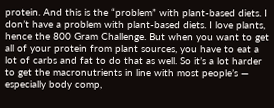protein. And this is the “problem” with plant-based diets. I don’t have a problem with plant-based diets. I love plants, hence the 800 Gram Challenge. But when you want to get all of your protein from plant sources, you have to eat a lot of carbs and fat to do that as well. So it’s a lot harder to get the macronutrients in line with most people’s — especially body comp,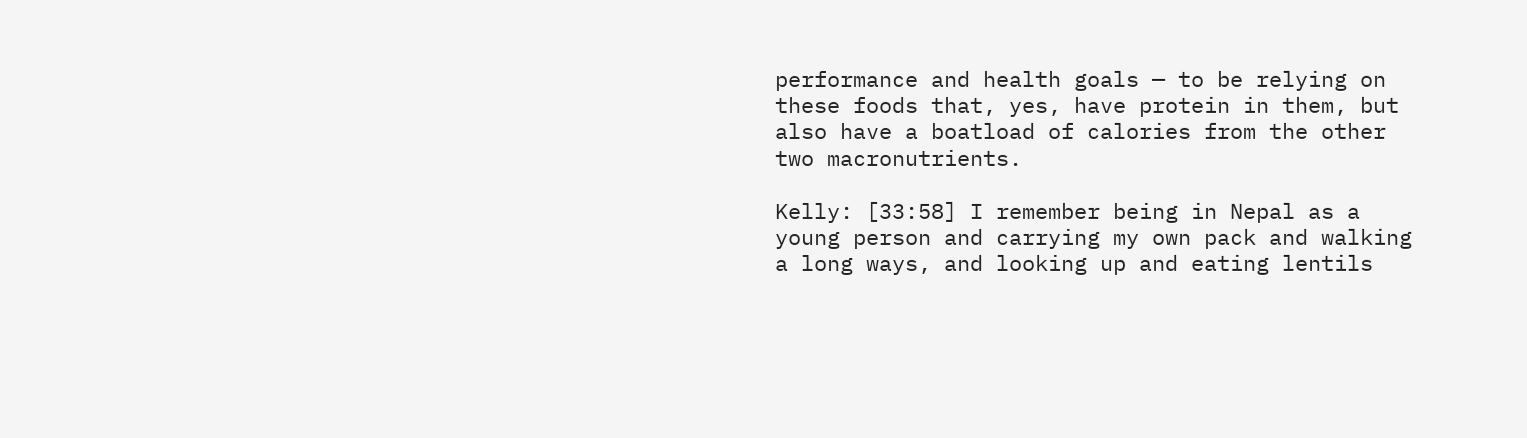performance and health goals — to be relying on these foods that, yes, have protein in them, but also have a boatload of calories from the other two macronutrients.

Kelly: [33:58] I remember being in Nepal as a young person and carrying my own pack and walking a long ways, and looking up and eating lentils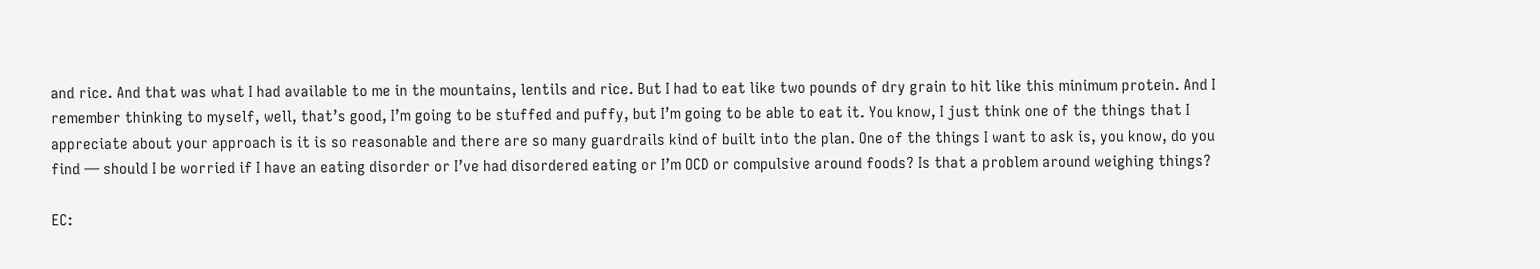and rice. And that was what I had available to me in the mountains, lentils and rice. But I had to eat like two pounds of dry grain to hit like this minimum protein. And I remember thinking to myself, well, that’s good, I’m going to be stuffed and puffy, but I’m going to be able to eat it. You know, I just think one of the things that I appreciate about your approach is it is so reasonable and there are so many guardrails kind of built into the plan. One of the things I want to ask is, you know, do you find — should I be worried if I have an eating disorder or I’ve had disordered eating or I’m OCD or compulsive around foods? Is that a problem around weighing things?

EC: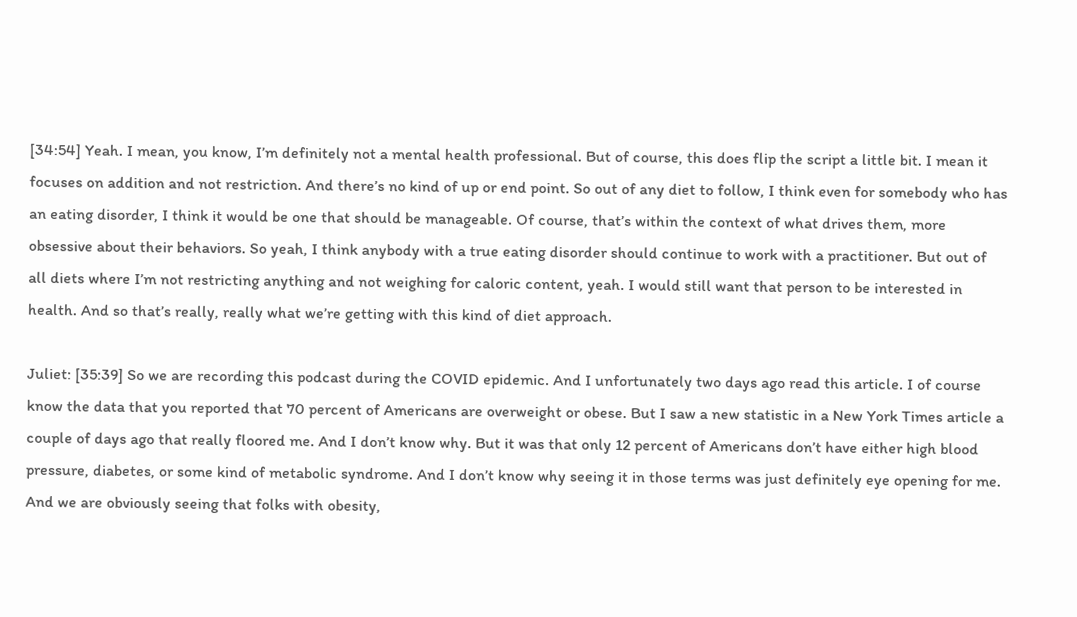[34:54] Yeah. I mean, you know, I’m definitely not a mental health professional. But of course, this does flip the script a little bit. I mean it focuses on addition and not restriction. And there’s no kind of up or end point. So out of any diet to follow, I think even for somebody who has an eating disorder, I think it would be one that should be manageable. Of course, that’s within the context of what drives them, more obsessive about their behaviors. So yeah, I think anybody with a true eating disorder should continue to work with a practitioner. But out of all diets where I’m not restricting anything and not weighing for caloric content, yeah. I would still want that person to be interested in health. And so that’s really, really what we’re getting with this kind of diet approach.

Juliet: [35:39] So we are recording this podcast during the COVID epidemic. And I unfortunately two days ago read this article. I of course know the data that you reported that 70 percent of Americans are overweight or obese. But I saw a new statistic in a New York Times article a couple of days ago that really floored me. And I don’t know why. But it was that only 12 percent of Americans don’t have either high blood pressure, diabetes, or some kind of metabolic syndrome. And I don’t know why seeing it in those terms was just definitely eye opening for me. And we are obviously seeing that folks with obesity,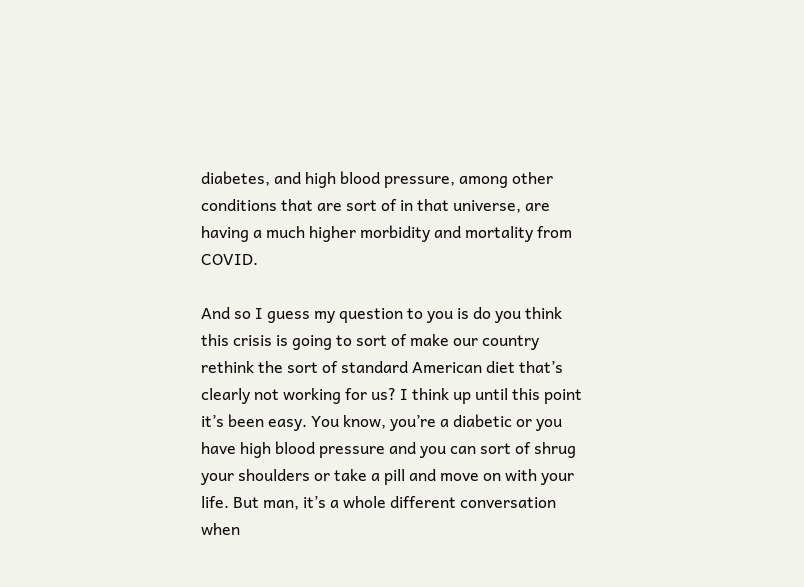diabetes, and high blood pressure, among other conditions that are sort of in that universe, are having a much higher morbidity and mortality from COVID.

And so I guess my question to you is do you think this crisis is going to sort of make our country rethink the sort of standard American diet that’s clearly not working for us? I think up until this point it’s been easy. You know, you’re a diabetic or you have high blood pressure and you can sort of shrug your shoulders or take a pill and move on with your life. But man, it’s a whole different conversation when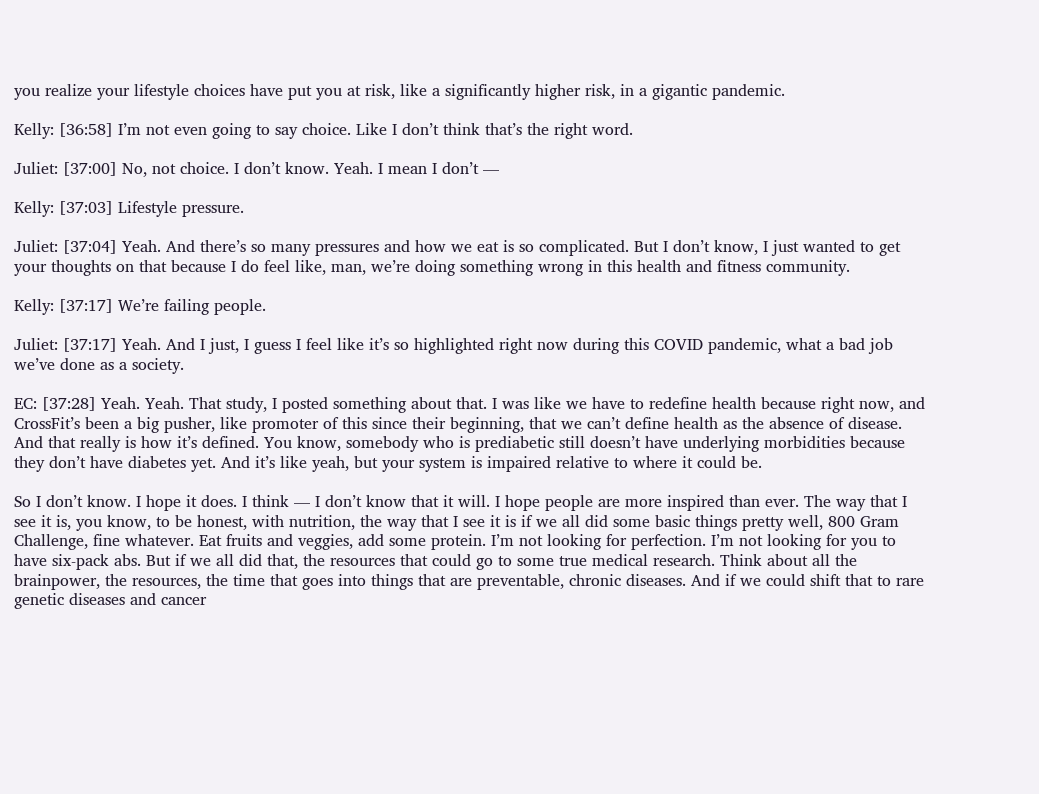you realize your lifestyle choices have put you at risk, like a significantly higher risk, in a gigantic pandemic.

Kelly: [36:58] I’m not even going to say choice. Like I don’t think that’s the right word.

Juliet: [37:00] No, not choice. I don’t know. Yeah. I mean I don’t —

Kelly: [37:03] Lifestyle pressure.

Juliet: [37:04] Yeah. And there’s so many pressures and how we eat is so complicated. But I don’t know, I just wanted to get your thoughts on that because I do feel like, man, we’re doing something wrong in this health and fitness community.

Kelly: [37:17] We’re failing people.

Juliet: [37:17] Yeah. And I just, I guess I feel like it’s so highlighted right now during this COVID pandemic, what a bad job we’ve done as a society.

EC: [37:28] Yeah. Yeah. That study, I posted something about that. I was like we have to redefine health because right now, and CrossFit’s been a big pusher, like promoter of this since their beginning, that we can’t define health as the absence of disease. And that really is how it’s defined. You know, somebody who is prediabetic still doesn’t have underlying morbidities because they don’t have diabetes yet. And it’s like yeah, but your system is impaired relative to where it could be.

So I don’t know. I hope it does. I think — I don’t know that it will. I hope people are more inspired than ever. The way that I see it is, you know, to be honest, with nutrition, the way that I see it is if we all did some basic things pretty well, 800 Gram Challenge, fine whatever. Eat fruits and veggies, add some protein. I’m not looking for perfection. I’m not looking for you to have six-pack abs. But if we all did that, the resources that could go to some true medical research. Think about all the brainpower, the resources, the time that goes into things that are preventable, chronic diseases. And if we could shift that to rare genetic diseases and cancer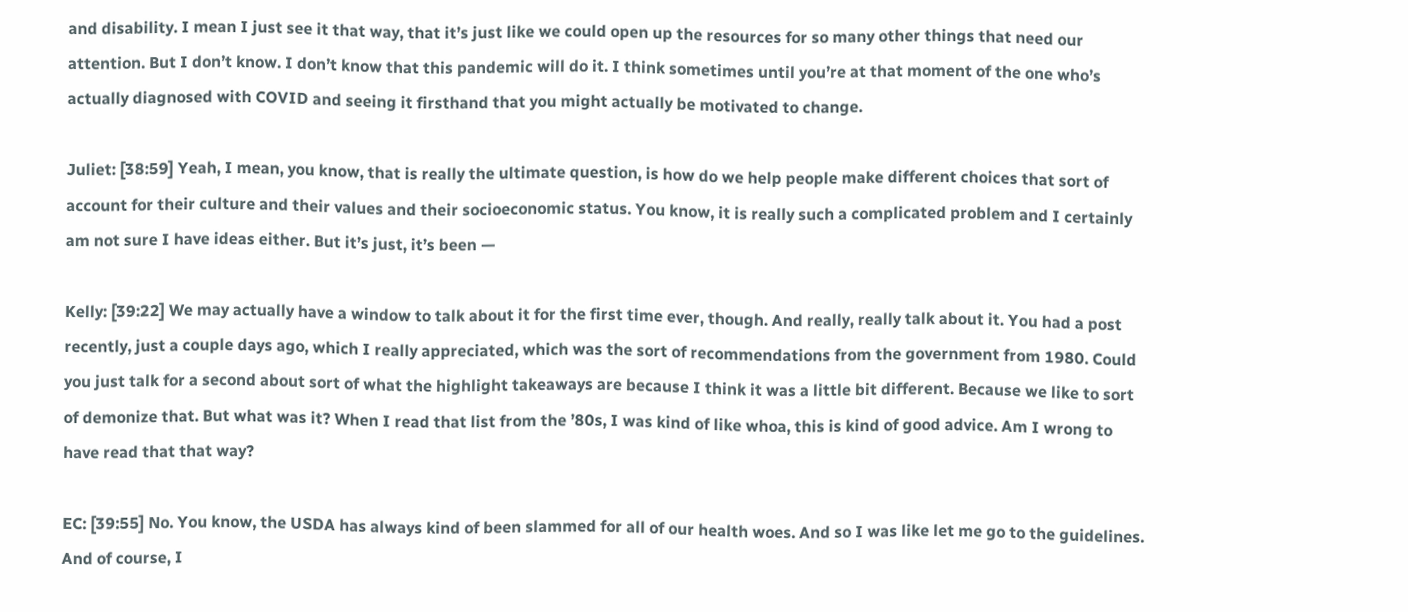and disability. I mean I just see it that way, that it’s just like we could open up the resources for so many other things that need our attention. But I don’t know. I don’t know that this pandemic will do it. I think sometimes until you’re at that moment of the one who’s actually diagnosed with COVID and seeing it firsthand that you might actually be motivated to change.

Juliet: [38:59] Yeah, I mean, you know, that is really the ultimate question, is how do we help people make different choices that sort of account for their culture and their values and their socioeconomic status. You know, it is really such a complicated problem and I certainly am not sure I have ideas either. But it’s just, it’s been —

Kelly: [39:22] We may actually have a window to talk about it for the first time ever, though. And really, really talk about it. You had a post recently, just a couple days ago, which I really appreciated, which was the sort of recommendations from the government from 1980. Could you just talk for a second about sort of what the highlight takeaways are because I think it was a little bit different. Because we like to sort of demonize that. But what was it? When I read that list from the ’80s, I was kind of like whoa, this is kind of good advice. Am I wrong to have read that that way?

EC: [39:55] No. You know, the USDA has always kind of been slammed for all of our health woes. And so I was like let me go to the guidelines. And of course, I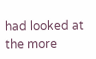had looked at the more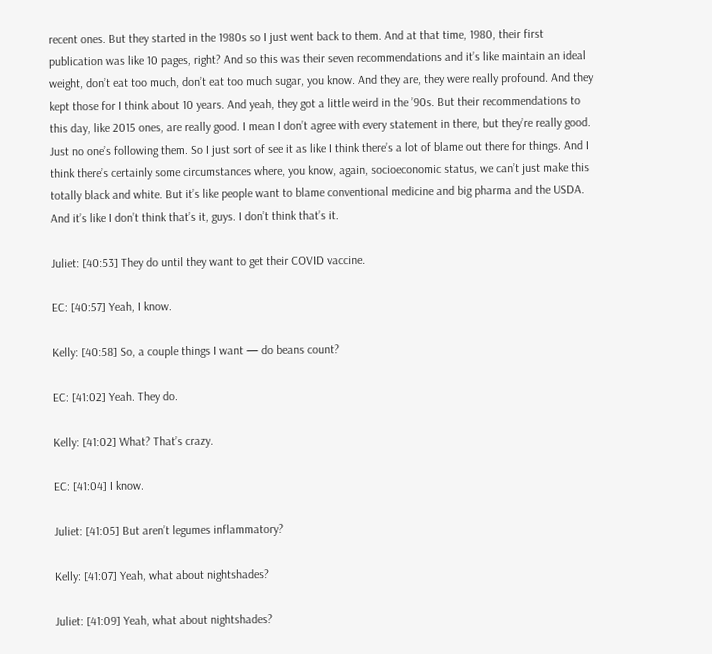recent ones. But they started in the 1980s so I just went back to them. And at that time, 1980, their first publication was like 10 pages, right? And so this was their seven recommendations and it’s like maintain an ideal weight, don’t eat too much, don’t eat too much sugar, you know. And they are, they were really profound. And they kept those for I think about 10 years. And yeah, they got a little weird in the ’90s. But their recommendations to this day, like 2015 ones, are really good. I mean I don’t agree with every statement in there, but they’re really good. Just no one’s following them. So I just sort of see it as like I think there’s a lot of blame out there for things. And I think there’s certainly some circumstances where, you know, again, socioeconomic status, we can’t just make this totally black and white. But it’s like people want to blame conventional medicine and big pharma and the USDA. And it’s like I don’t think that’s it, guys. I don’t think that’s it.

Juliet: [40:53] They do until they want to get their COVID vaccine.

EC: [40:57] Yeah, I know.

Kelly: [40:58] So, a couple things I want — do beans count?

EC: [41:02] Yeah. They do.

Kelly: [41:02] What? That’s crazy.

EC: [41:04] I know.

Juliet: [41:05] But aren’t legumes inflammatory?

Kelly: [41:07] Yeah, what about nightshades?

Juliet: [41:09] Yeah, what about nightshades?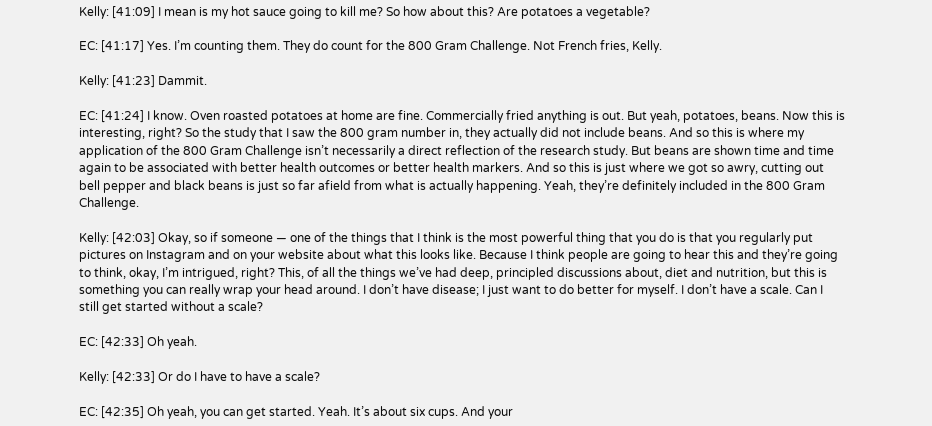Kelly: [41:09] I mean is my hot sauce going to kill me? So how about this? Are potatoes a vegetable?

EC: [41:17] Yes. I’m counting them. They do count for the 800 Gram Challenge. Not French fries, Kelly.

Kelly: [41:23] Dammit.

EC: [41:24] I know. Oven roasted potatoes at home are fine. Commercially fried anything is out. But yeah, potatoes, beans. Now this is interesting, right? So the study that I saw the 800 gram number in, they actually did not include beans. And so this is where my application of the 800 Gram Challenge isn’t necessarily a direct reflection of the research study. But beans are shown time and time again to be associated with better health outcomes or better health markers. And so this is just where we got so awry, cutting out bell pepper and black beans is just so far afield from what is actually happening. Yeah, they’re definitely included in the 800 Gram Challenge.

Kelly: [42:03] Okay, so if someone — one of the things that I think is the most powerful thing that you do is that you regularly put pictures on Instagram and on your website about what this looks like. Because I think people are going to hear this and they’re going to think, okay, I’m intrigued, right? This, of all the things we’ve had deep, principled discussions about, diet and nutrition, but this is something you can really wrap your head around. I don’t have disease; I just want to do better for myself. I don’t have a scale. Can I still get started without a scale?

EC: [42:33] Oh yeah.

Kelly: [42:33] Or do I have to have a scale?

EC: [42:35] Oh yeah, you can get started. Yeah. It’s about six cups. And your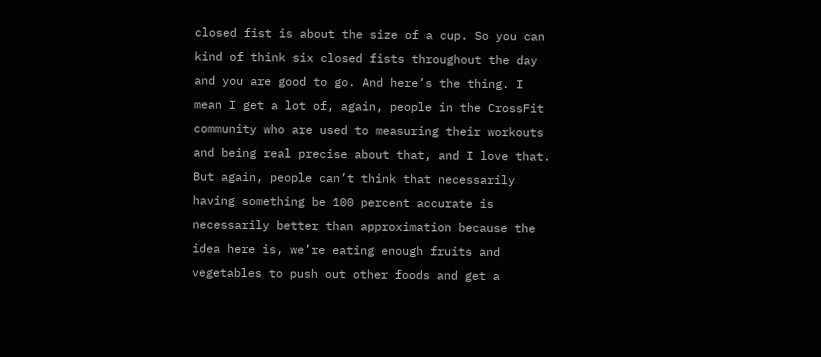closed fist is about the size of a cup. So you can kind of think six closed fists throughout the day and you are good to go. And here’s the thing. I mean I get a lot of, again, people in the CrossFit community who are used to measuring their workouts and being real precise about that, and I love that. But again, people can’t think that necessarily having something be 100 percent accurate is necessarily better than approximation because the idea here is, we’re eating enough fruits and vegetables to push out other foods and get a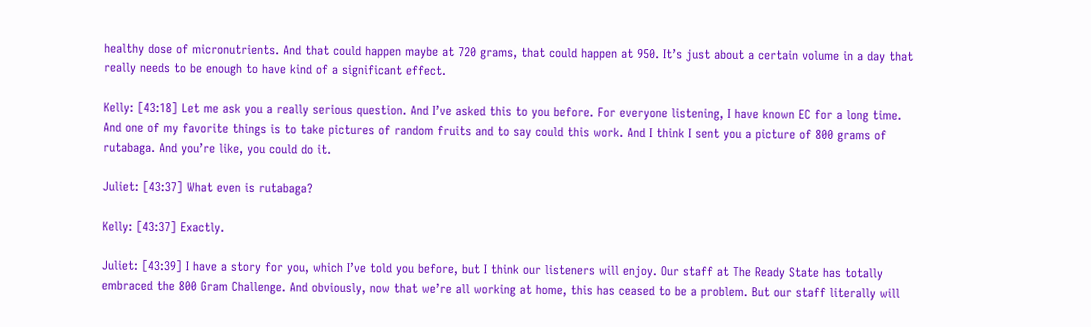healthy dose of micronutrients. And that could happen maybe at 720 grams, that could happen at 950. It’s just about a certain volume in a day that really needs to be enough to have kind of a significant effect.

Kelly: [43:18] Let me ask you a really serious question. And I’ve asked this to you before. For everyone listening, I have known EC for a long time. And one of my favorite things is to take pictures of random fruits and to say could this work. And I think I sent you a picture of 800 grams of rutabaga. And you’re like, you could do it.

Juliet: [43:37] What even is rutabaga?

Kelly: [43:37] Exactly.

Juliet: [43:39] I have a story for you, which I’ve told you before, but I think our listeners will enjoy. Our staff at The Ready State has totally embraced the 800 Gram Challenge. And obviously, now that we’re all working at home, this has ceased to be a problem. But our staff literally will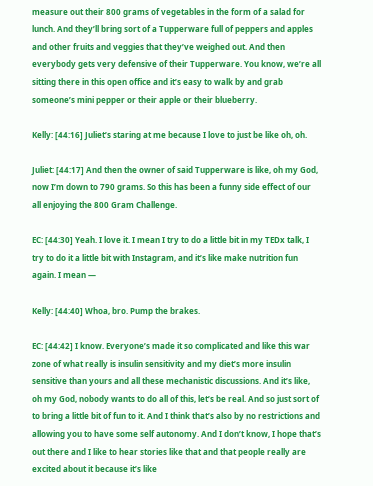measure out their 800 grams of vegetables in the form of a salad for lunch. And they’ll bring sort of a Tupperware full of peppers and apples and other fruits and veggies that they’ve weighed out. And then everybody gets very defensive of their Tupperware. You know, we’re all sitting there in this open office and it’s easy to walk by and grab someone’s mini pepper or their apple or their blueberry.

Kelly: [44:16] Juliet’s staring at me because I love to just be like oh, oh.

Juliet: [44:17] And then the owner of said Tupperware is like, oh my God, now I’m down to 790 grams. So this has been a funny side effect of our all enjoying the 800 Gram Challenge.

EC: [44:30] Yeah. I love it. I mean I try to do a little bit in my TEDx talk, I try to do it a little bit with Instagram, and it’s like make nutrition fun again. I mean —

Kelly: [44:40] Whoa, bro. Pump the brakes.

EC: [44:42] I know. Everyone’s made it so complicated and like this war zone of what really is insulin sensitivity and my diet’s more insulin sensitive than yours and all these mechanistic discussions. And it’s like, oh my God, nobody wants to do all of this, let’s be real. And so just sort of to bring a little bit of fun to it. And I think that’s also by no restrictions and allowing you to have some self autonomy. And I don’t know, I hope that’s out there and I like to hear stories like that and that people really are excited about it because it’s like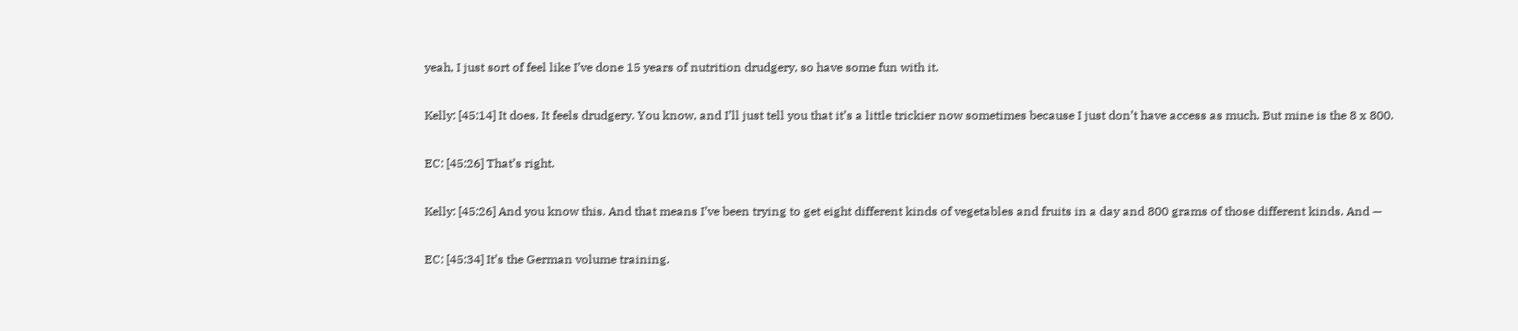yeah, I just sort of feel like I’ve done 15 years of nutrition drudgery, so have some fun with it.

Kelly: [45:14] It does. It feels drudgery. You know, and I’ll just tell you that it’s a little trickier now sometimes because I just don’t have access as much. But mine is the 8 x 800.

EC: [45:26] That’s right.

Kelly: [45:26] And you know this. And that means I’ve been trying to get eight different kinds of vegetables and fruits in a day and 800 grams of those different kinds. And —

EC: [45:34] It’s the German volume training.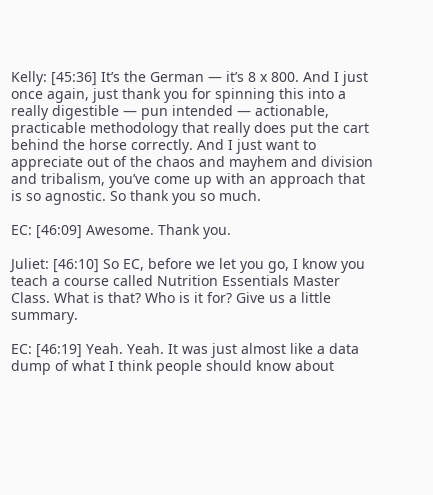Kelly: [45:36] It’s the German — it’s 8 x 800. And I just once again, just thank you for spinning this into a really digestible — pun intended — actionable, practicable methodology that really does put the cart behind the horse correctly. And I just want to appreciate out of the chaos and mayhem and division and tribalism, you’ve come up with an approach that is so agnostic. So thank you so much.

EC: [46:09] Awesome. Thank you.

Juliet: [46:10] So EC, before we let you go, I know you teach a course called Nutrition Essentials Master Class. What is that? Who is it for? Give us a little summary.

EC: [46:19] Yeah. Yeah. It was just almost like a data dump of what I think people should know about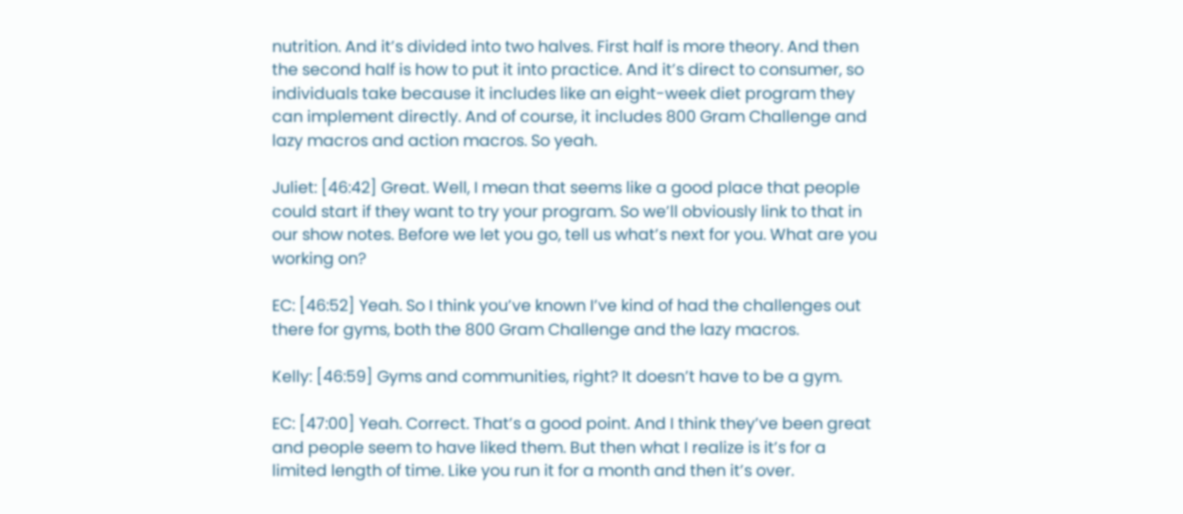nutrition. And it’s divided into two halves. First half is more theory. And then the second half is how to put it into practice. And it’s direct to consumer, so individuals take because it includes like an eight-week diet program they can implement directly. And of course, it includes 800 Gram Challenge and lazy macros and action macros. So yeah.

Juliet: [46:42] Great. Well, I mean that seems like a good place that people could start if they want to try your program. So we’ll obviously link to that in our show notes. Before we let you go, tell us what’s next for you. What are you working on?

EC: [46:52] Yeah. So I think you’ve known I’ve kind of had the challenges out there for gyms, both the 800 Gram Challenge and the lazy macros.

Kelly: [46:59] Gyms and communities, right? It doesn’t have to be a gym.

EC: [47:00] Yeah. Correct. That’s a good point. And I think they’ve been great and people seem to have liked them. But then what I realize is it’s for a limited length of time. Like you run it for a month and then it’s over.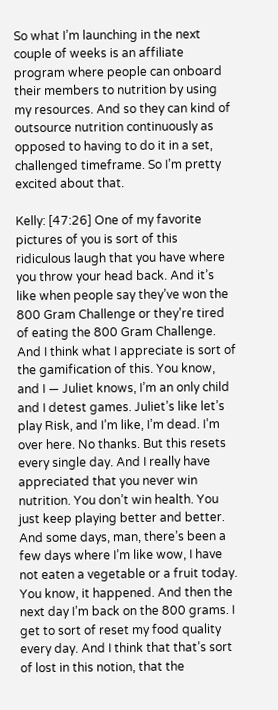So what I’m launching in the next couple of weeks is an affiliate program where people can onboard their members to nutrition by using my resources. And so they can kind of outsource nutrition continuously as opposed to having to do it in a set, challenged timeframe. So I’m pretty excited about that.

Kelly: [47:26] One of my favorite pictures of you is sort of this ridiculous laugh that you have where you throw your head back. And it’s like when people say they’ve won the 800 Gram Challenge or they’re tired of eating the 800 Gram Challenge. And I think what I appreciate is sort of the gamification of this. You know, and I — Juliet knows, I’m an only child and I detest games. Juliet’s like let’s play Risk, and I’m like, I’m dead. I’m over here. No thanks. But this resets every single day. And I really have appreciated that you never win nutrition. You don’t win health. You just keep playing better and better. And some days, man, there’s been a few days where I’m like wow, I have not eaten a vegetable or a fruit today. You know, it happened. And then the next day I’m back on the 800 grams. I get to sort of reset my food quality every day. And I think that that’s sort of lost in this notion, that the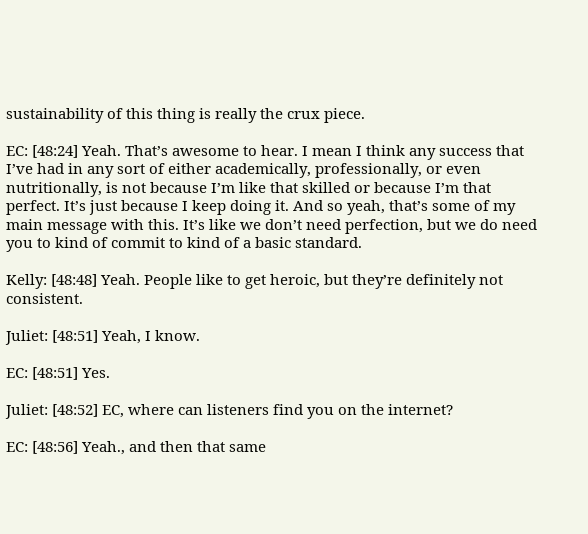sustainability of this thing is really the crux piece.

EC: [48:24] Yeah. That’s awesome to hear. I mean I think any success that I’ve had in any sort of either academically, professionally, or even nutritionally, is not because I’m like that skilled or because I’m that perfect. It’s just because I keep doing it. And so yeah, that’s some of my main message with this. It’s like we don’t need perfection, but we do need you to kind of commit to kind of a basic standard.

Kelly: [48:48] Yeah. People like to get heroic, but they’re definitely not consistent.

Juliet: [48:51] Yeah, I know.

EC: [48:51] Yes.

Juliet: [48:52] EC, where can listeners find you on the internet?

EC: [48:56] Yeah., and then that same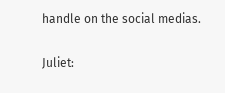handle on the social medias.

Juliet: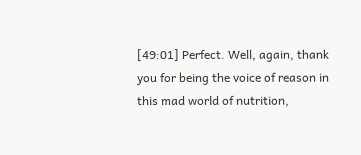[49:01] Perfect. Well, again, thank you for being the voice of reason in this mad world of nutrition,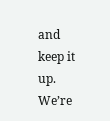and keep it up. We’re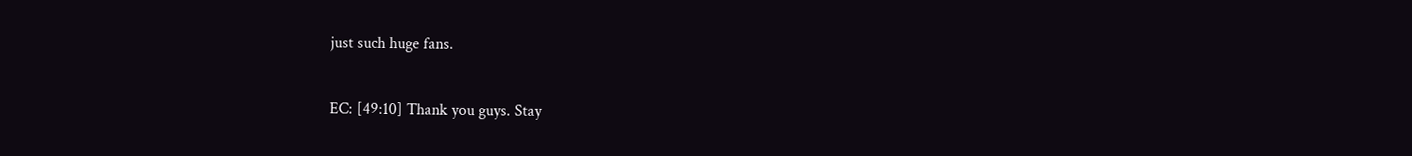just such huge fans.

EC: [49:10] Thank you guys. Stay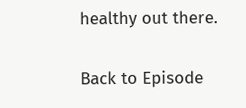healthy out there.

Back to Episode